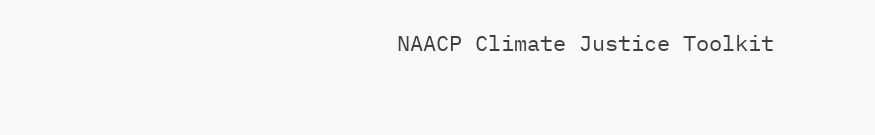NAACP Climate Justice Toolkit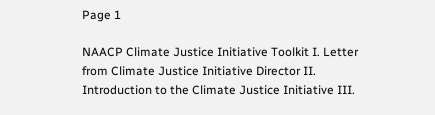Page 1

NAACP Climate Justice Initiative Toolkit I. Letter from Climate Justice Initiative Director II. Introduction to the Climate Justice Initiative III.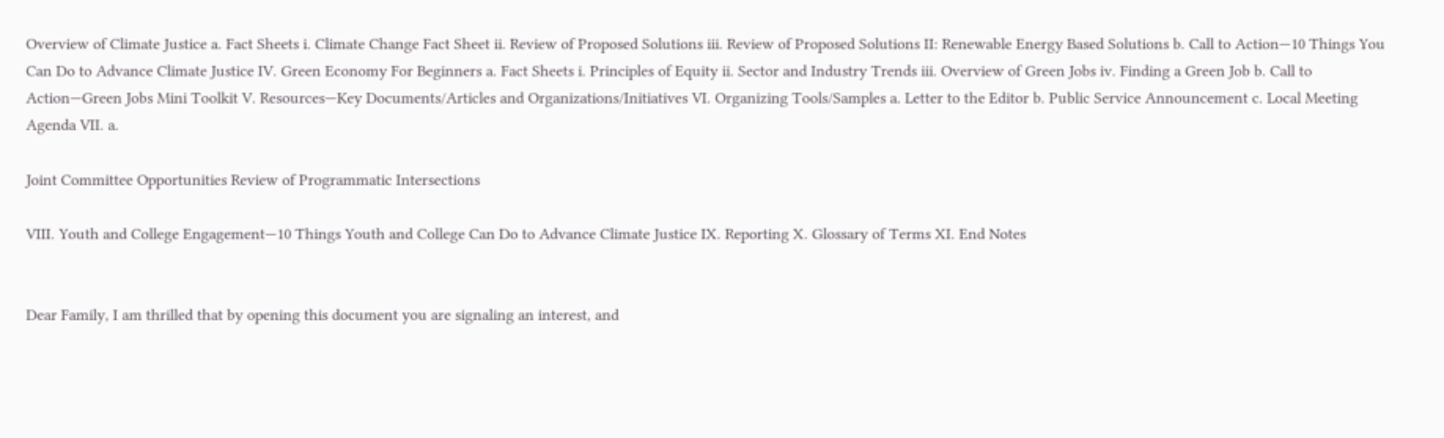Overview of Climate Justice a. Fact Sheets i. Climate Change Fact Sheet ii. Review of Proposed Solutions iii. Review of Proposed Solutions II: Renewable Energy Based Solutions b. Call to Action—10 Things You Can Do to Advance Climate Justice IV. Green Economy For Beginners a. Fact Sheets i. Principles of Equity ii. Sector and Industry Trends iii. Overview of Green Jobs iv. Finding a Green Job b. Call to Action—Green Jobs Mini Toolkit V. Resources—Key Documents/Articles and Organizations/Initiatives VI. Organizing Tools/Samples a. Letter to the Editor b. Public Service Announcement c. Local Meeting Agenda VII. a.

Joint Committee Opportunities Review of Programmatic Intersections

VIII. Youth and College Engagement—10 Things Youth and College Can Do to Advance Climate Justice IX. Reporting X. Glossary of Terms XI. End Notes


Dear Family, I am thrilled that by opening this document you are signaling an interest, and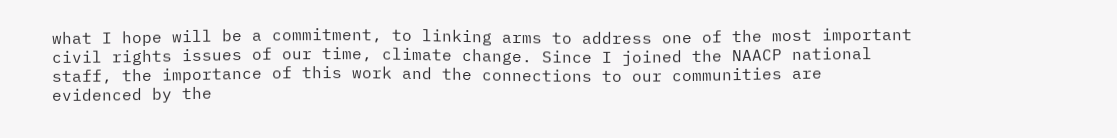what I hope will be a commitment, to linking arms to address one of the most important civil rights issues of our time, climate change. Since I joined the NAACP national staff, the importance of this work and the connections to our communities are evidenced by the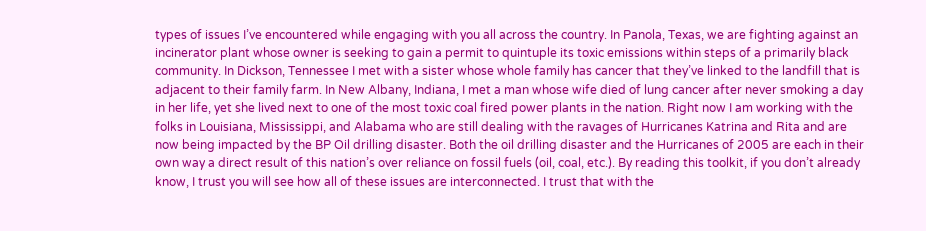types of issues I’ve encountered while engaging with you all across the country. In Panola, Texas, we are fighting against an incinerator plant whose owner is seeking to gain a permit to quintuple its toxic emissions within steps of a primarily black community. In Dickson, Tennessee I met with a sister whose whole family has cancer that they’ve linked to the landfill that is adjacent to their family farm. In New Albany, Indiana, I met a man whose wife died of lung cancer after never smoking a day in her life, yet she lived next to one of the most toxic coal fired power plants in the nation. Right now I am working with the folks in Louisiana, Mississippi, and Alabama who are still dealing with the ravages of Hurricanes Katrina and Rita and are now being impacted by the BP Oil drilling disaster. Both the oil drilling disaster and the Hurricanes of 2005 are each in their own way a direct result of this nation’s over reliance on fossil fuels (oil, coal, etc.). By reading this toolkit, if you don’t already know, I trust you will see how all of these issues are interconnected. I trust that with the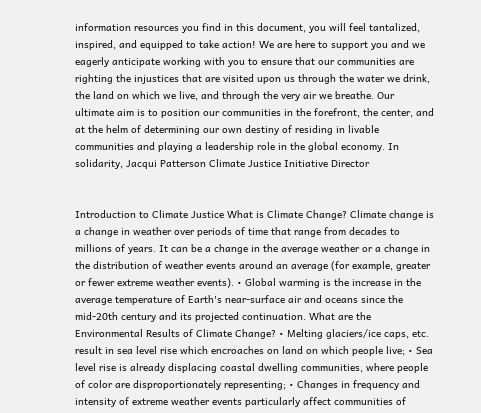information resources you find in this document, you will feel tantalized, inspired, and equipped to take action! We are here to support you and we eagerly anticipate working with you to ensure that our communities are righting the injustices that are visited upon us through the water we drink, the land on which we live, and through the very air we breathe. Our ultimate aim is to position our communities in the forefront, the center, and at the helm of determining our own destiny of residing in livable communities and playing a leadership role in the global economy. In solidarity, Jacqui Patterson Climate Justice Initiative Director


Introduction to Climate Justice What is Climate Change? Climate change is a change in weather over periods of time that range from decades to millions of years. It can be a change in the average weather or a change in the distribution of weather events around an average (for example, greater or fewer extreme weather events). • Global warming is the increase in the average temperature of Earth's near-surface air and oceans since the mid-20th century and its projected continuation. What are the Environmental Results of Climate Change? • Melting glaciers/ice caps, etc. result in sea level rise which encroaches on land on which people live; • Sea level rise is already displacing coastal dwelling communities, where people of color are disproportionately representing; • Changes in frequency and intensity of extreme weather events particularly affect communities of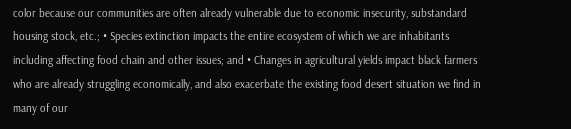color because our communities are often already vulnerable due to economic insecurity, substandard housing stock, etc.; • Species extinction impacts the entire ecosystem of which we are inhabitants including affecting food chain and other issues; and • Changes in agricultural yields impact black farmers who are already struggling economically, and also exacerbate the existing food desert situation we find in many of our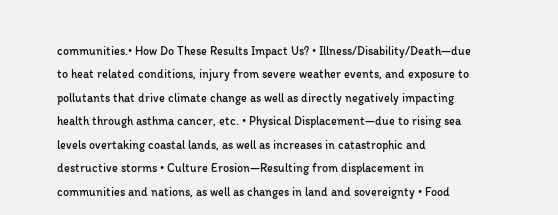communities.• How Do These Results Impact Us? • Illness/Disability/Death—due to heat related conditions, injury from severe weather events, and exposure to pollutants that drive climate change as well as directly negatively impacting health through asthma cancer, etc. • Physical Displacement—due to rising sea levels overtaking coastal lands, as well as increases in catastrophic and destructive storms • Culture Erosion—Resulting from displacement in communities and nations, as well as changes in land and sovereignty • Food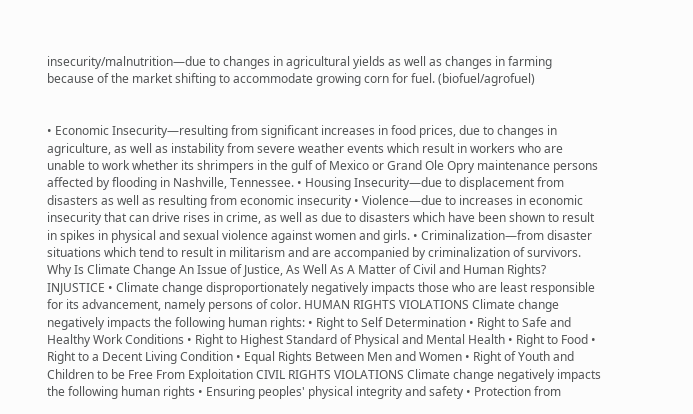insecurity/malnutrition—due to changes in agricultural yields as well as changes in farming because of the market shifting to accommodate growing corn for fuel. (biofuel/agrofuel)


• Economic Insecurity—resulting from significant increases in food prices, due to changes in agriculture, as well as instability from severe weather events which result in workers who are unable to work whether its shrimpers in the gulf of Mexico or Grand Ole Opry maintenance persons affected by flooding in Nashville, Tennessee. • Housing Insecurity—due to displacement from disasters as well as resulting from economic insecurity • Violence—due to increases in economic insecurity that can drive rises in crime, as well as due to disasters which have been shown to result in spikes in physical and sexual violence against women and girls. • Criminalization—from disaster situations which tend to result in militarism and are accompanied by criminalization of survivors. Why Is Climate Change An Issue of Justice, As Well As A Matter of Civil and Human Rights? INJUSTICE • Climate change disproportionately negatively impacts those who are least responsible for its advancement, namely persons of color. HUMAN RIGHTS VIOLATIONS Climate change negatively impacts the following human rights: • Right to Self Determination • Right to Safe and Healthy Work Conditions • Right to Highest Standard of Physical and Mental Health • Right to Food • Right to a Decent Living Condition • Equal Rights Between Men and Women • Right of Youth and Children to be Free From Exploitation CIVIL RIGHTS VIOLATIONS Climate change negatively impacts the following human rights • Ensuring peoples' physical integrity and safety • Protection from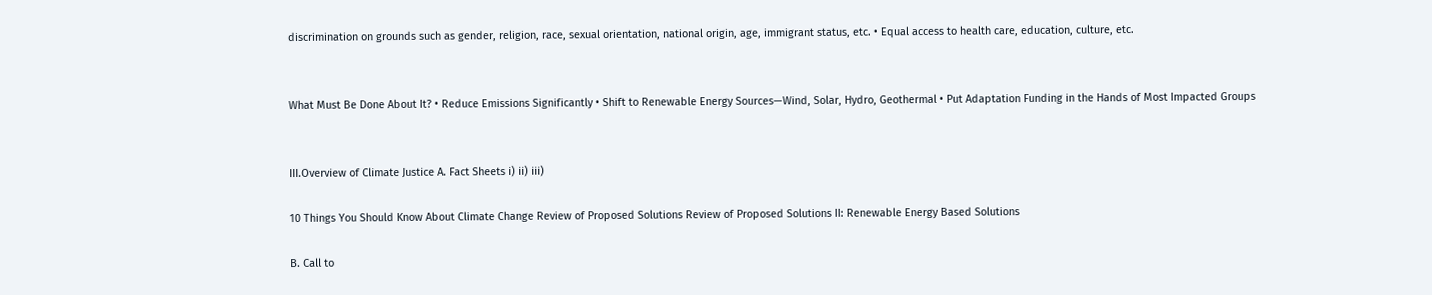discrimination on grounds such as gender, religion, race, sexual orientation, national origin, age, immigrant status, etc. • Equal access to health care, education, culture, etc.


What Must Be Done About It? • Reduce Emissions Significantly • Shift to Renewable Energy Sources—Wind, Solar, Hydro, Geothermal • Put Adaptation Funding in the Hands of Most Impacted Groups


III.Overview of Climate Justice A. Fact Sheets i) ii) iii)

10 Things You Should Know About Climate Change Review of Proposed Solutions Review of Proposed Solutions II: Renewable Energy Based Solutions

B. Call to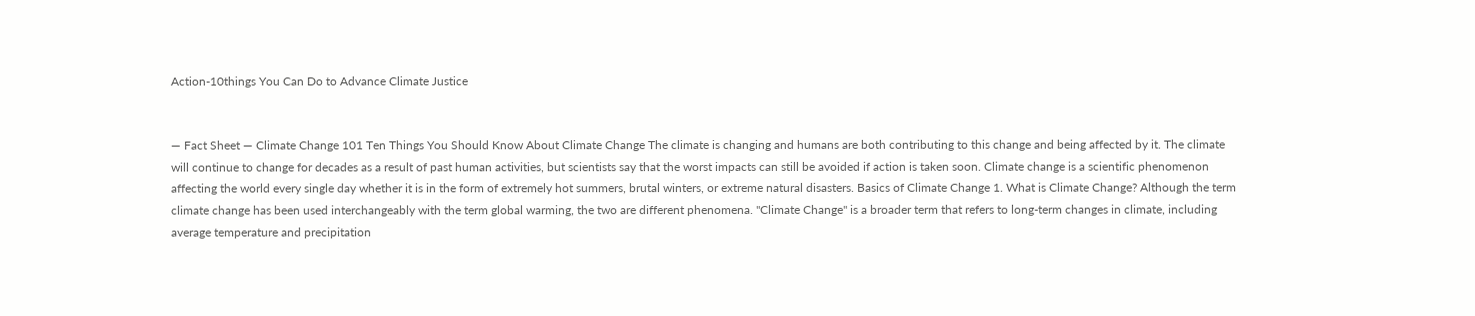Action-10things You Can Do to Advance Climate Justice


— Fact Sheet — Climate Change 101 Ten Things You Should Know About Climate Change The climate is changing and humans are both contributing to this change and being affected by it. The climate will continue to change for decades as a result of past human activities, but scientists say that the worst impacts can still be avoided if action is taken soon. Climate change is a scientific phenomenon affecting the world every single day whether it is in the form of extremely hot summers, brutal winters, or extreme natural disasters. Basics of Climate Change 1. What is Climate Change? Although the term climate change has been used interchangeably with the term global warming, the two are different phenomena. "Climate Change" is a broader term that refers to long-term changes in climate, including average temperature and precipitation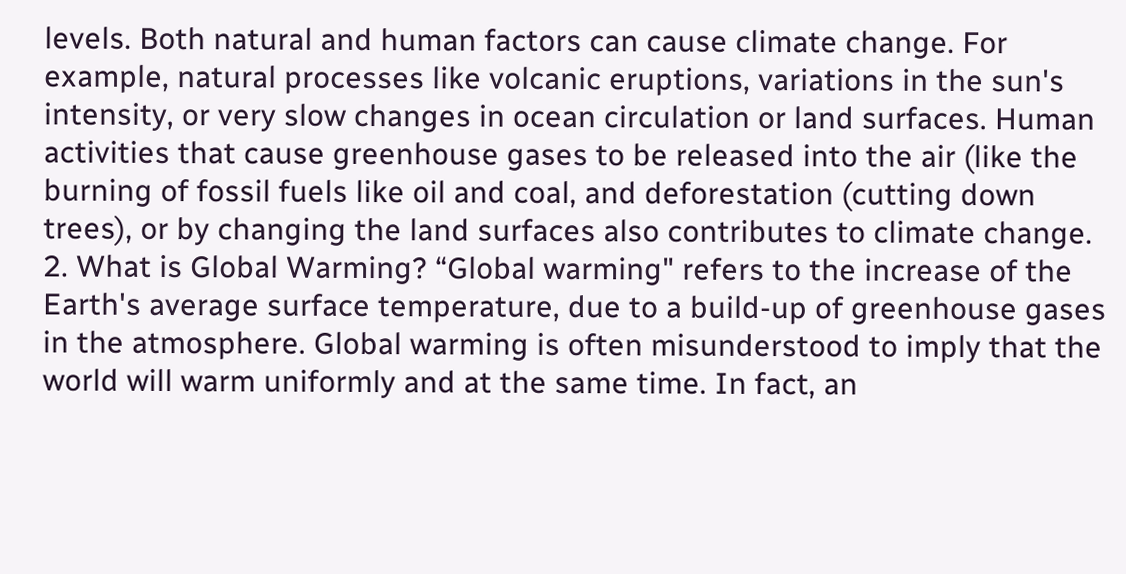levels. Both natural and human factors can cause climate change. For example, natural processes like volcanic eruptions, variations in the sun's intensity, or very slow changes in ocean circulation or land surfaces. Human activities that cause greenhouse gases to be released into the air (like the burning of fossil fuels like oil and coal, and deforestation (cutting down trees), or by changing the land surfaces also contributes to climate change. 2. What is Global Warming? “Global warming" refers to the increase of the Earth's average surface temperature, due to a build-up of greenhouse gases in the atmosphere. Global warming is often misunderstood to imply that the world will warm uniformly and at the same time. In fact, an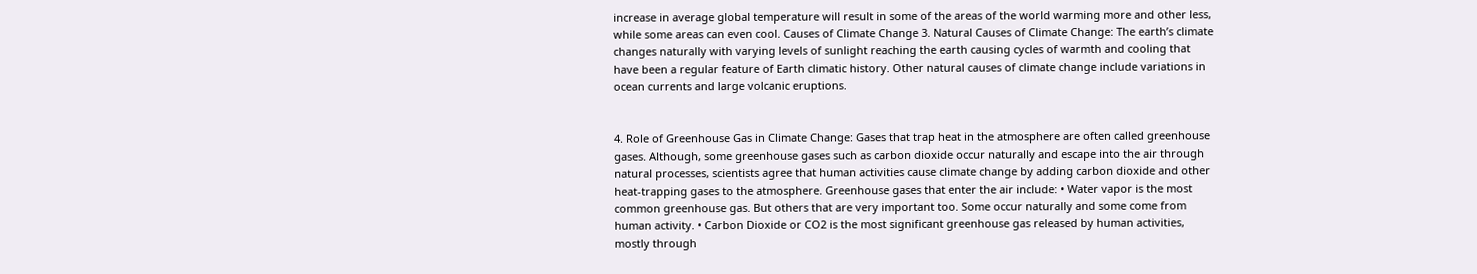increase in average global temperature will result in some of the areas of the world warming more and other less, while some areas can even cool. Causes of Climate Change 3. Natural Causes of Climate Change: The earth’s climate changes naturally with varying levels of sunlight reaching the earth causing cycles of warmth and cooling that have been a regular feature of Earth climatic history. Other natural causes of climate change include variations in ocean currents and large volcanic eruptions.


4. Role of Greenhouse Gas in Climate Change: Gases that trap heat in the atmosphere are often called greenhouse gases. Although, some greenhouse gases such as carbon dioxide occur naturally and escape into the air through natural processes, scientists agree that human activities cause climate change by adding carbon dioxide and other heat-trapping gases to the atmosphere. Greenhouse gases that enter the air include: • Water vapor is the most common greenhouse gas. But others that are very important too. Some occur naturally and some come from human activity. • Carbon Dioxide or CO2 is the most significant greenhouse gas released by human activities, mostly through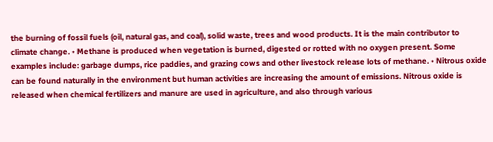the burning of fossil fuels (oil, natural gas, and coal), solid waste, trees and wood products. It is the main contributor to climate change. • Methane is produced when vegetation is burned, digested or rotted with no oxygen present. Some examples include: garbage dumps, rice paddies, and grazing cows and other livestock release lots of methane. • Nitrous oxide can be found naturally in the environment but human activities are increasing the amount of emissions. Nitrous oxide is released when chemical fertilizers and manure are used in agriculture, and also through various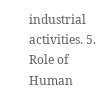industrial activities. 5. Role of Human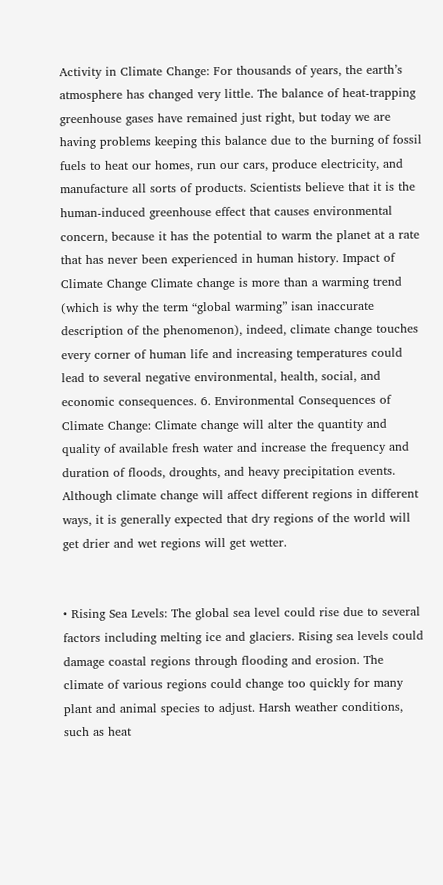Activity in Climate Change: For thousands of years, the earth’s atmosphere has changed very little. The balance of heat-trapping greenhouse gases have remained just right, but today we are having problems keeping this balance due to the burning of fossil fuels to heat our homes, run our cars, produce electricity, and manufacture all sorts of products. Scientists believe that it is the human-induced greenhouse effect that causes environmental concern, because it has the potential to warm the planet at a rate that has never been experienced in human history. Impact of Climate Change Climate change is more than a warming trend (which is why the term “global warming” isan inaccurate description of the phenomenon), indeed, climate change touches every corner of human life and increasing temperatures could lead to several negative environmental, health, social, and economic consequences. 6. Environmental Consequences of Climate Change: Climate change will alter the quantity and quality of available fresh water and increase the frequency and duration of floods, droughts, and heavy precipitation events. Although climate change will affect different regions in different ways, it is generally expected that dry regions of the world will get drier and wet regions will get wetter.


• Rising Sea Levels: The global sea level could rise due to several factors including melting ice and glaciers. Rising sea levels could damage coastal regions through flooding and erosion. The climate of various regions could change too quickly for many plant and animal species to adjust. Harsh weather conditions, such as heat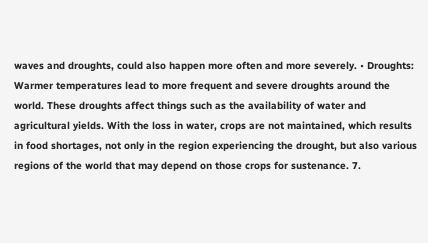waves and droughts, could also happen more often and more severely. • Droughts: Warmer temperatures lead to more frequent and severe droughts around the world. These droughts affect things such as the availability of water and agricultural yields. With the loss in water, crops are not maintained, which results in food shortages, not only in the region experiencing the drought, but also various regions of the world that may depend on those crops for sustenance. 7.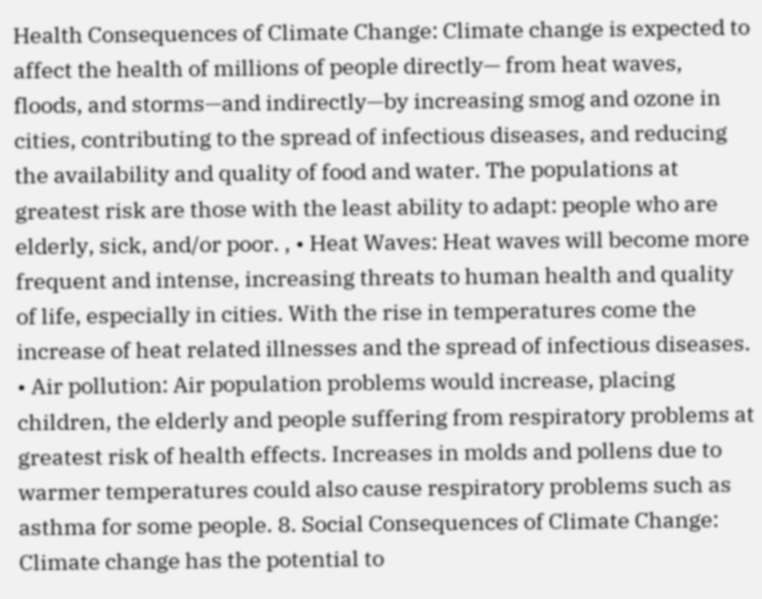Health Consequences of Climate Change: Climate change is expected to affect the health of millions of people directly— from heat waves, floods, and storms—and indirectly—by increasing smog and ozone in cities, contributing to the spread of infectious diseases, and reducing the availability and quality of food and water. The populations at greatest risk are those with the least ability to adapt: people who are elderly, sick, and/or poor. , • Heat Waves: Heat waves will become more frequent and intense, increasing threats to human health and quality of life, especially in cities. With the rise in temperatures come the increase of heat related illnesses and the spread of infectious diseases. • Air pollution: Air population problems would increase, placing children, the elderly and people suffering from respiratory problems at greatest risk of health effects. Increases in molds and pollens due to warmer temperatures could also cause respiratory problems such as asthma for some people. 8. Social Consequences of Climate Change: Climate change has the potential to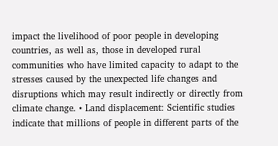impact the livelihood of poor people in developing countries, as well as, those in developed rural communities who have limited capacity to adapt to the stresses caused by the unexpected life changes and disruptions which may result indirectly or directly from climate change. • Land displacement: Scientific studies indicate that millions of people in different parts of the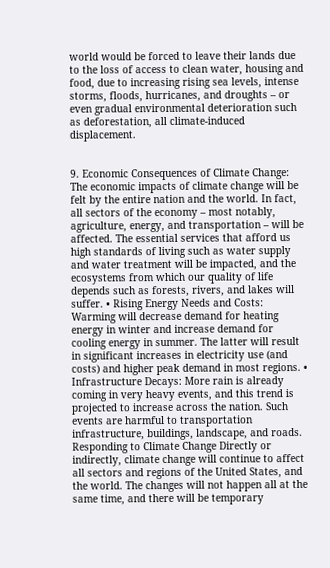world would be forced to leave their lands due to the loss of access to clean water, housing and food, due to increasing rising sea levels, intense storms, floods, hurricanes, and droughts – or even gradual environmental deterioration such as deforestation, all climate-induced displacement.


9. Economic Consequences of Climate Change: The economic impacts of climate change will be felt by the entire nation and the world. In fact, all sectors of the economy – most notably, agriculture, energy, and transportation – will be affected. The essential services that afford us high standards of living such as water supply and water treatment will be impacted, and the ecosystems from which our quality of life depends such as forests, rivers, and lakes will suffer. • Rising Energy Needs and Costs: Warming will decrease demand for heating energy in winter and increase demand for cooling energy in summer. The latter will result in significant increases in electricity use (and costs) and higher peak demand in most regions. • Infrastructure Decays: More rain is already coming in very heavy events, and this trend is projected to increase across the nation. Such events are harmful to transportation infrastructure, buildings, landscape, and roads. Responding to Climate Change Directly or indirectly, climate change will continue to affect all sectors and regions of the United States, and the world. The changes will not happen all at the same time, and there will be temporary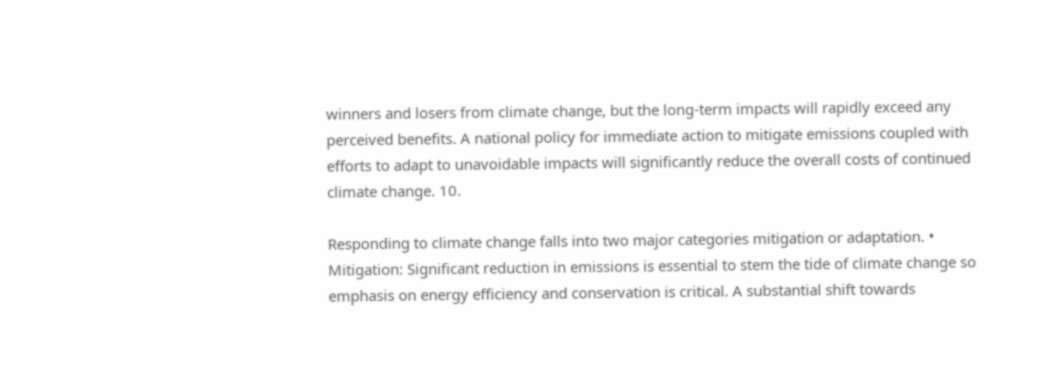winners and losers from climate change, but the long-term impacts will rapidly exceed any perceived benefits. A national policy for immediate action to mitigate emissions coupled with efforts to adapt to unavoidable impacts will significantly reduce the overall costs of continued climate change. 10.

Responding to climate change falls into two major categories mitigation or adaptation. • Mitigation: Significant reduction in emissions is essential to stem the tide of climate change so emphasis on energy efficiency and conservation is critical. A substantial shift towards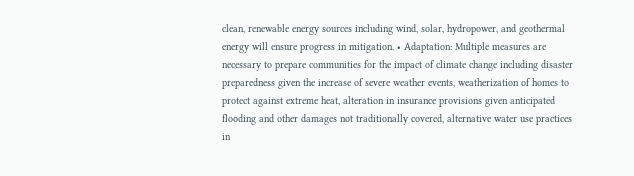clean, renewable energy sources including wind, solar, hydropower, and geothermal energy will ensure progress in mitigation. • Adaptation: Multiple measures are necessary to prepare communities for the impact of climate change including disaster preparedness given the increase of severe weather events, weatherization of homes to protect against extreme heat, alteration in insurance provisions given anticipated flooding and other damages not traditionally covered, alternative water use practices in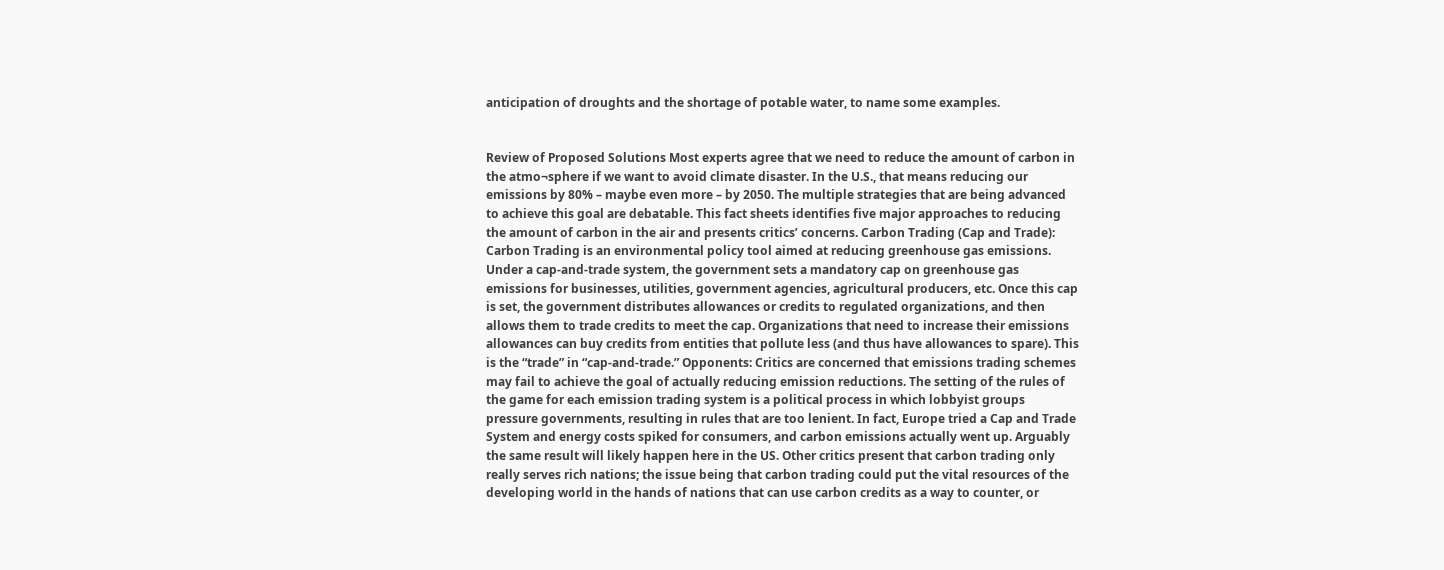anticipation of droughts and the shortage of potable water, to name some examples.


Review of Proposed Solutions Most experts agree that we need to reduce the amount of carbon in the atmo¬sphere if we want to avoid climate disaster. In the U.S., that means reducing our emissions by 80% – maybe even more – by 2050. The multiple strategies that are being advanced to achieve this goal are debatable. This fact sheets identifies five major approaches to reducing the amount of carbon in the air and presents critics’ concerns. Carbon Trading (Cap and Trade): Carbon Trading is an environmental policy tool aimed at reducing greenhouse gas emissions. Under a cap-and-trade system, the government sets a mandatory cap on greenhouse gas emissions for businesses, utilities, government agencies, agricultural producers, etc. Once this cap is set, the government distributes allowances or credits to regulated organizations, and then allows them to trade credits to meet the cap. Organizations that need to increase their emissions allowances can buy credits from entities that pollute less (and thus have allowances to spare). This is the “trade” in “cap-and-trade.” Opponents: Critics are concerned that emissions trading schemes may fail to achieve the goal of actually reducing emission reductions. The setting of the rules of the game for each emission trading system is a political process in which lobbyist groups pressure governments, resulting in rules that are too lenient. In fact, Europe tried a Cap and Trade System and energy costs spiked for consumers, and carbon emissions actually went up. Arguably the same result will likely happen here in the US. Other critics present that carbon trading only really serves rich nations; the issue being that carbon trading could put the vital resources of the developing world in the hands of nations that can use carbon credits as a way to counter, or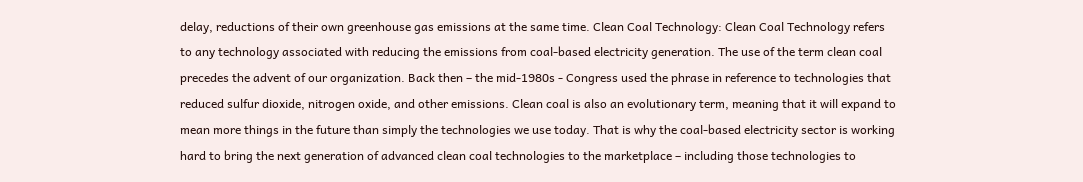delay, reductions of their own greenhouse gas emissions at the same time. Clean Coal Technology: Clean Coal Technology refers to any technology associated with reducing the emissions from coal-based electricity generation. The use of the term clean coal precedes the advent of our organization. Back then – the mid-1980s - Congress used the phrase in reference to technologies that reduced sulfur dioxide, nitrogen oxide, and other emissions. Clean coal is also an evolutionary term, meaning that it will expand to mean more things in the future than simply the technologies we use today. That is why the coal-based electricity sector is working hard to bring the next generation of advanced clean coal technologies to the marketplace – including those technologies to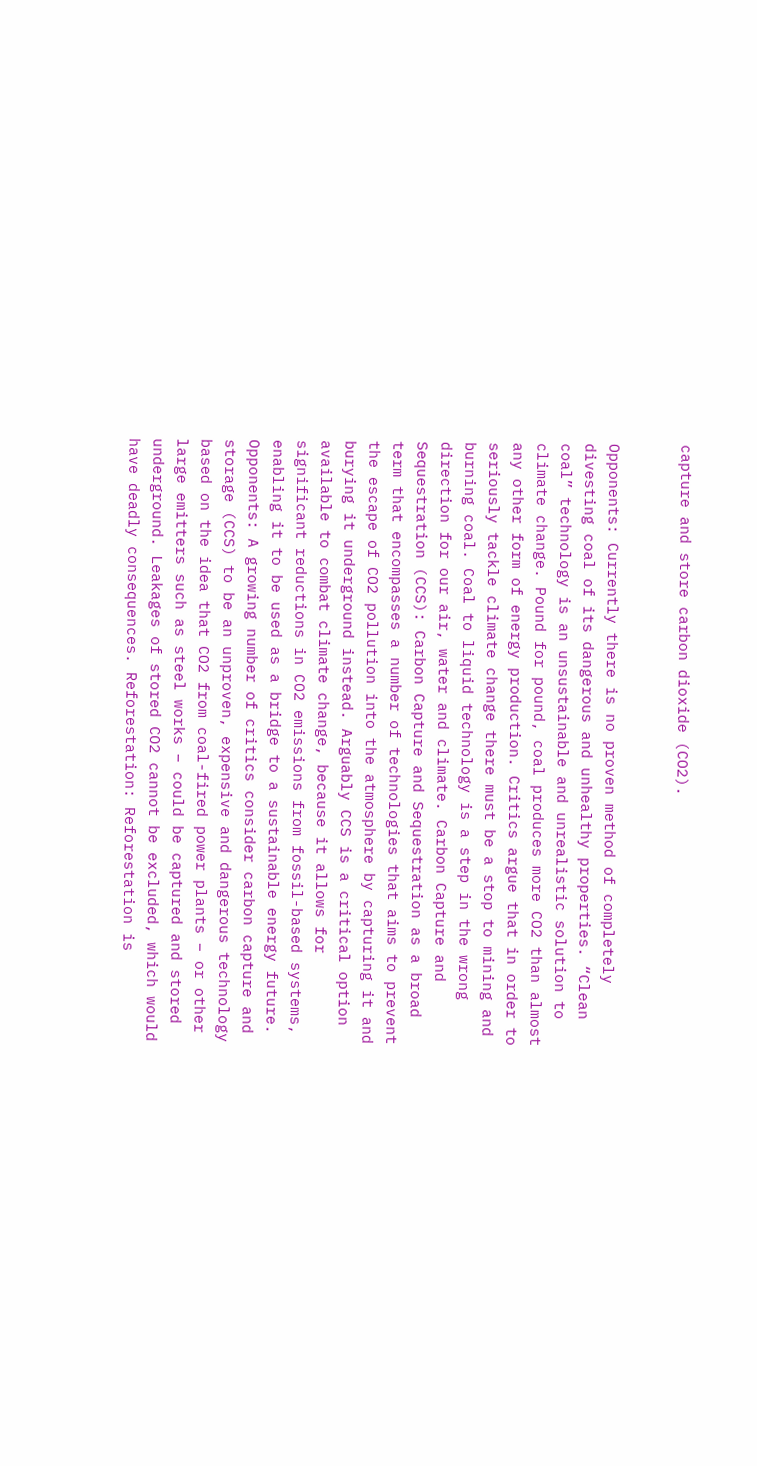capture and store carbon dioxide (CO2).


Opponents: Currently there is no proven method of completely divesting coal of its dangerous and unhealthy properties. “Clean coal” technology is an unsustainable and unrealistic solution to climate change. Pound for pound, coal produces more CO2 than almost any other form of energy production. Critics argue that in order to seriously tackle climate change there must be a stop to mining and burning coal. Coal to liquid technology is a step in the wrong direction for our air, water and climate. Carbon Capture and Sequestration (CCS): Carbon Capture and Sequestration as a broad term that encompasses a number of technologies that aims to prevent the escape of CO2 pollution into the atmosphere by capturing it and burying it underground instead. Arguably CCS is a critical option available to combat climate change, because it allows for significant reductions in CO2 emissions from fossil-based systems, enabling it to be used as a bridge to a sustainable energy future. Opponents: A growing number of critics consider carbon capture and storage (CCS) to be an unproven, expensive and dangerous technology based on the idea that CO2 from coal-fired power plants – or other large emitters such as steel works – could be captured and stored underground. Leakages of stored CO2 cannot be excluded, which would have deadly consequences. Reforestation: Reforestation is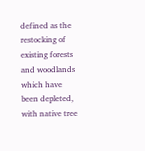defined as the restocking of existing forests and woodlands which have been depleted, with native tree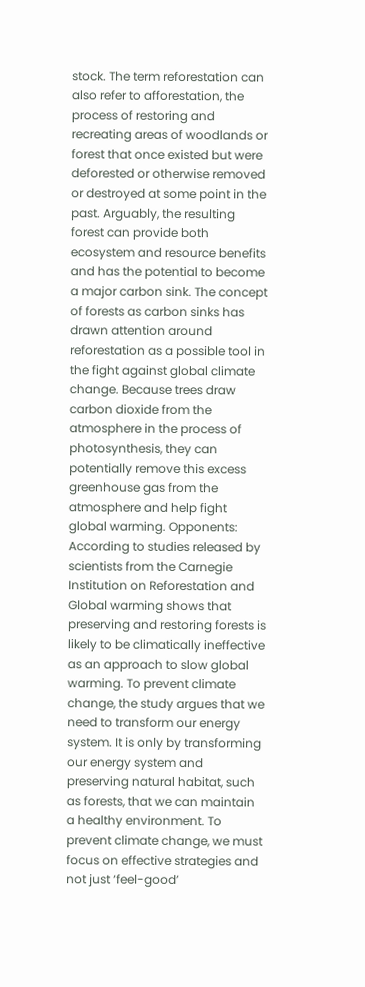stock. The term reforestation can also refer to afforestation, the process of restoring and recreating areas of woodlands or forest that once existed but were deforested or otherwise removed or destroyed at some point in the past. Arguably, the resulting forest can provide both ecosystem and resource benefits and has the potential to become a major carbon sink. The concept of forests as carbon sinks has drawn attention around reforestation as a possible tool in the fight against global climate change. Because trees draw carbon dioxide from the atmosphere in the process of photosynthesis, they can potentially remove this excess greenhouse gas from the atmosphere and help fight global warming. Opponents: According to studies released by scientists from the Carnegie Institution on Reforestation and Global warming shows that preserving and restoring forests is likely to be climatically ineffective as an approach to slow global warming. To prevent climate change, the study argues that we need to transform our energy system. It is only by transforming our energy system and preserving natural habitat, such as forests, that we can maintain a healthy environment. To prevent climate change, we must focus on effective strategies and not just ‘feel-good’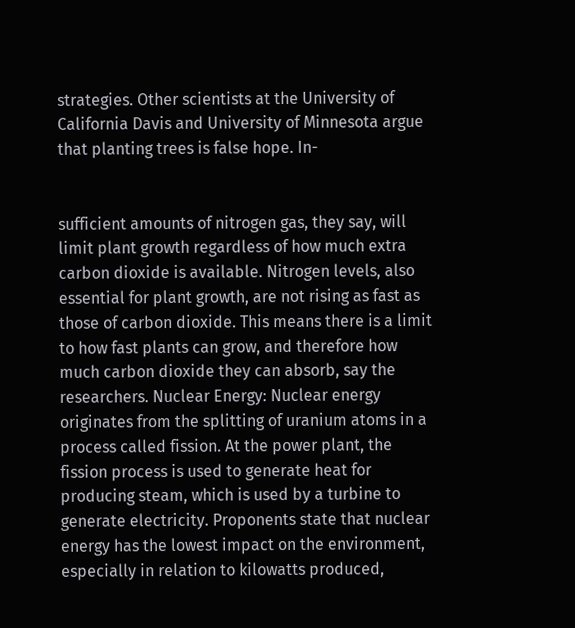strategies. Other scientists at the University of California Davis and University of Minnesota argue that planting trees is false hope. In-


sufficient amounts of nitrogen gas, they say, will limit plant growth regardless of how much extra carbon dioxide is available. Nitrogen levels, also essential for plant growth, are not rising as fast as those of carbon dioxide. This means there is a limit to how fast plants can grow, and therefore how much carbon dioxide they can absorb, say the researchers. Nuclear Energy: Nuclear energy originates from the splitting of uranium atoms in a process called fission. At the power plant, the fission process is used to generate heat for producing steam, which is used by a turbine to generate electricity. Proponents state that nuclear energy has the lowest impact on the environment, especially in relation to kilowatts produced,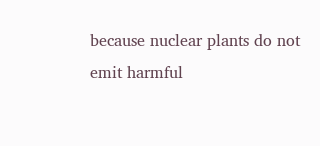because nuclear plants do not emit harmful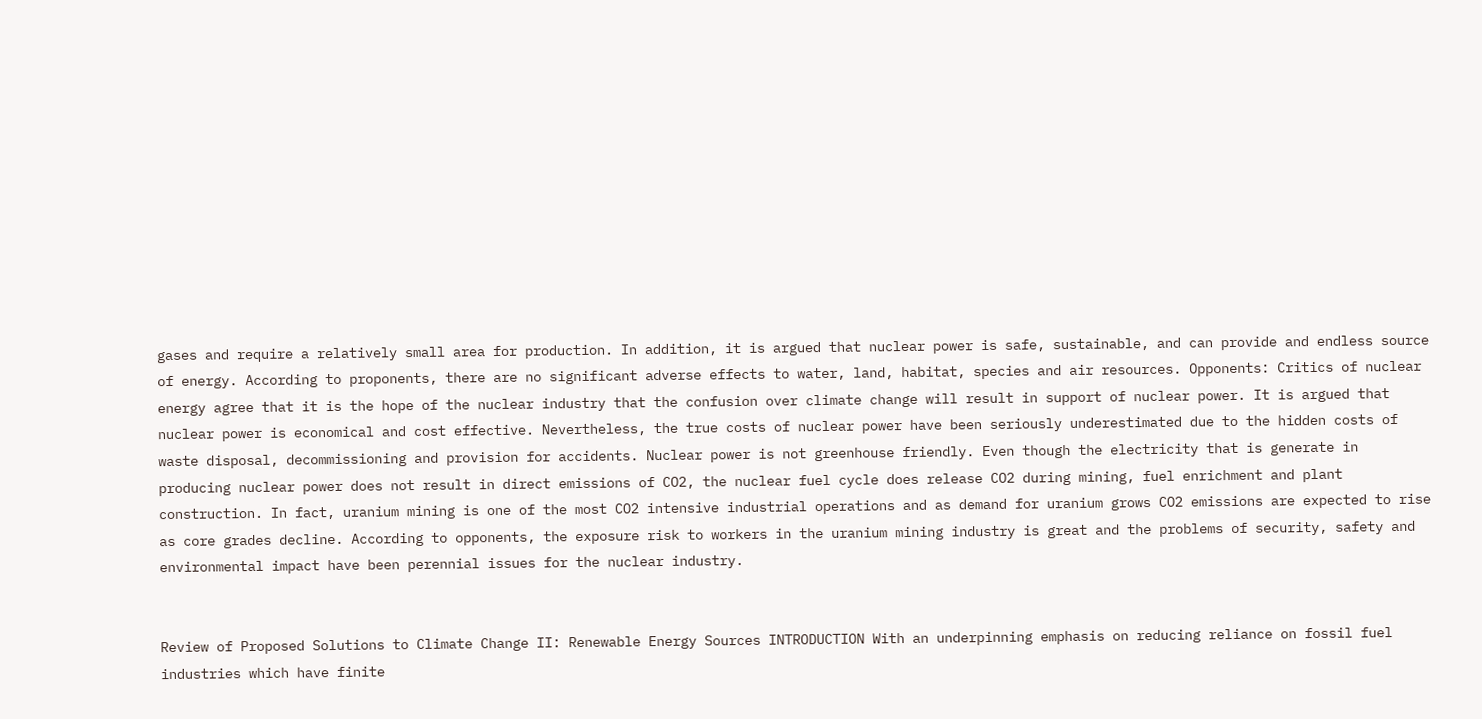gases and require a relatively small area for production. In addition, it is argued that nuclear power is safe, sustainable, and can provide and endless source of energy. According to proponents, there are no significant adverse effects to water, land, habitat, species and air resources. Opponents: Critics of nuclear energy agree that it is the hope of the nuclear industry that the confusion over climate change will result in support of nuclear power. It is argued that nuclear power is economical and cost effective. Nevertheless, the true costs of nuclear power have been seriously underestimated due to the hidden costs of waste disposal, decommissioning and provision for accidents. Nuclear power is not greenhouse friendly. Even though the electricity that is generate in producing nuclear power does not result in direct emissions of CO2, the nuclear fuel cycle does release CO2 during mining, fuel enrichment and plant construction. In fact, uranium mining is one of the most CO2 intensive industrial operations and as demand for uranium grows CO2 emissions are expected to rise as core grades decline. According to opponents, the exposure risk to workers in the uranium mining industry is great and the problems of security, safety and environmental impact have been perennial issues for the nuclear industry.


Review of Proposed Solutions to Climate Change II: Renewable Energy Sources INTRODUCTION With an underpinning emphasis on reducing reliance on fossil fuel industries which have finite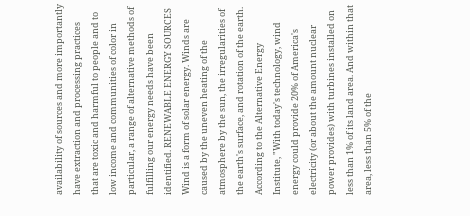availability of sources and more importantly have extraction and processing practices that are toxic and harmful to people and to low income and communities of color in particular, a range of alternative methods of fulfilling our energy needs have been identified. RENEWABLE ENERGY SOURCES Wind is a form of solar energy. Winds are caused by the uneven heating of the atmosphere by the sun, the irregularities of the earth's surface, and rotation of the earth. According to the Alternative Energy Institute, "With today's technology, wind energy could provide 20% of America's electricity (or about the amount nuclear power provides) with turbines installed on less than 1% of its land area. And within that area, less than 5% of the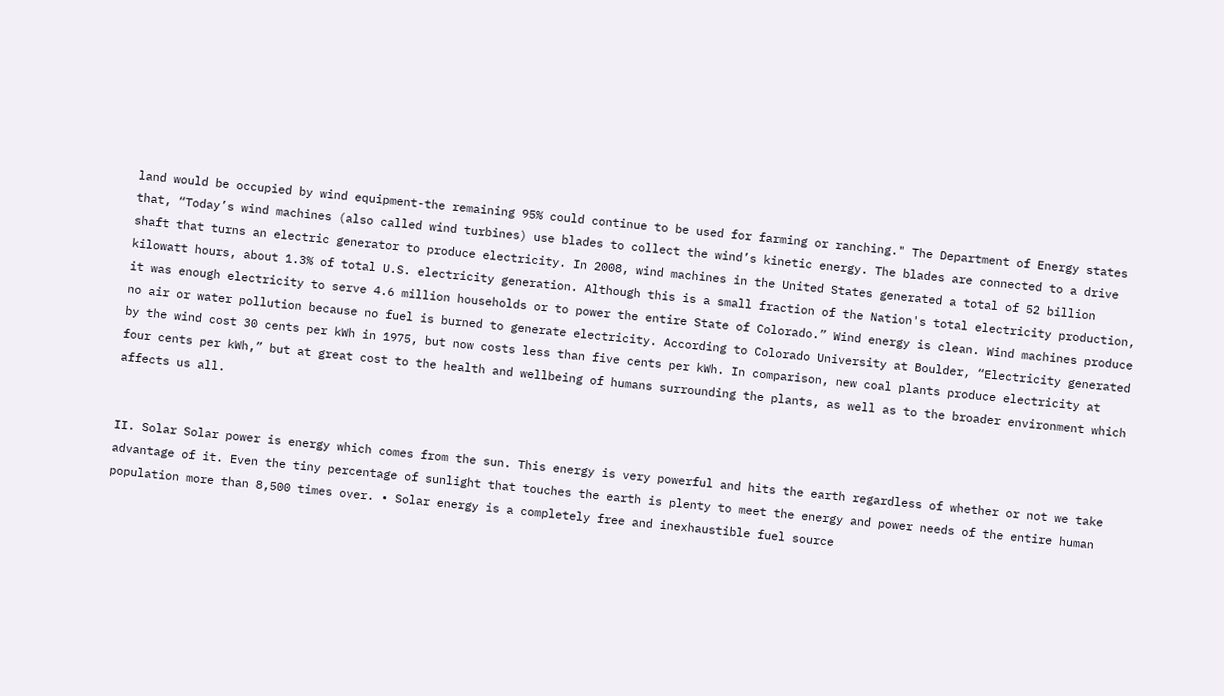land would be occupied by wind equipment-the remaining 95% could continue to be used for farming or ranching." The Department of Energy states that, “Today’s wind machines (also called wind turbines) use blades to collect the wind’s kinetic energy. The blades are connected to a drive shaft that turns an electric generator to produce electricity. In 2008, wind machines in the United States generated a total of 52 billion kilowatt hours, about 1.3% of total U.S. electricity generation. Although this is a small fraction of the Nation's total electricity production, it was enough electricity to serve 4.6 million households or to power the entire State of Colorado.” Wind energy is clean. Wind machines produce no air or water pollution because no fuel is burned to generate electricity. According to Colorado University at Boulder, “Electricity generated by the wind cost 30 cents per kWh in 1975, but now costs less than five cents per kWh. In comparison, new coal plants produce electricity at four cents per kWh,” but at great cost to the health and wellbeing of humans surrounding the plants, as well as to the broader environment which affects us all.


II. Solar Solar power is energy which comes from the sun. This energy is very powerful and hits the earth regardless of whether or not we take advantage of it. Even the tiny percentage of sunlight that touches the earth is plenty to meet the energy and power needs of the entire human population more than 8,500 times over. • Solar energy is a completely free and inexhaustible fuel source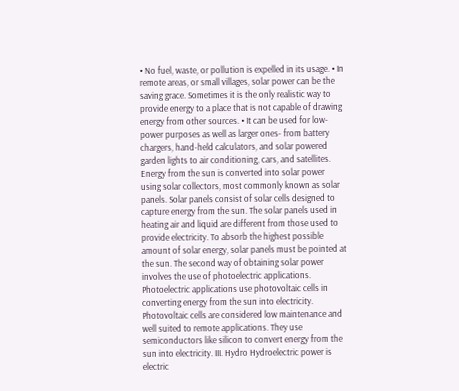• No fuel, waste, or pollution is expelled in its usage. • In remote areas, or small villages, solar power can be the saving grace. Sometimes it is the only realistic way to provide energy to a place that is not capable of drawing energy from other sources. • It can be used for low-power purposes as well as larger ones- from battery chargers, hand-held calculators, and solar powered garden lights to air conditioning, cars, and satellites. Energy from the sun is converted into solar power using solar collectors, most commonly known as solar panels. Solar panels consist of solar cells designed to capture energy from the sun. The solar panels used in heating air and liquid are different from those used to provide electricity. To absorb the highest possible amount of solar energy, solar panels must be pointed at the sun. The second way of obtaining solar power involves the use of photoelectric applications. Photoelectric applications use photovoltaic cells in converting energy from the sun into electricity. Photovoltaic cells are considered low maintenance and well suited to remote applications. They use semiconductors like silicon to convert energy from the sun into electricity. III. Hydro Hydroelectric power is electric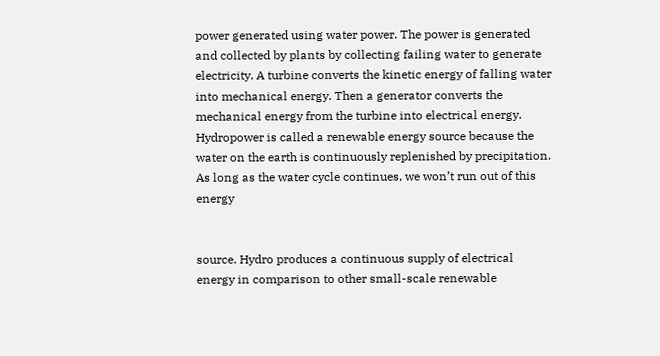power generated using water power. The power is generated and collected by plants by collecting failing water to generate electricity. A turbine converts the kinetic energy of falling water into mechanical energy. Then a generator converts the mechanical energy from the turbine into electrical energy. Hydropower is called a renewable energy source because the water on the earth is continuously replenished by precipitation. As long as the water cycle continues, we won’t run out of this energy


source. Hydro produces a continuous supply of electrical energy in comparison to other small-scale renewable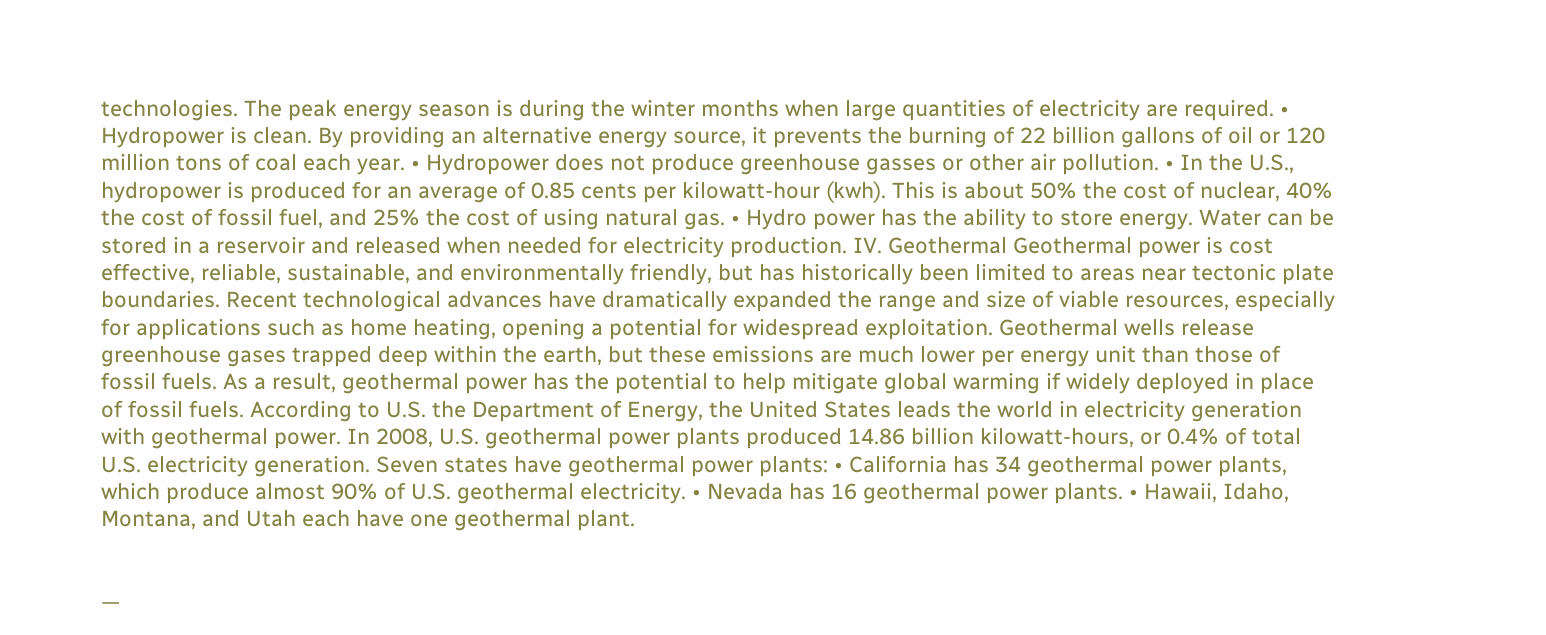technologies. The peak energy season is during the winter months when large quantities of electricity are required. • Hydropower is clean. By providing an alternative energy source, it prevents the burning of 22 billion gallons of oil or 120 million tons of coal each year. • Hydropower does not produce greenhouse gasses or other air pollution. • In the U.S., hydropower is produced for an average of 0.85 cents per kilowatt-hour (kwh). This is about 50% the cost of nuclear, 40% the cost of fossil fuel, and 25% the cost of using natural gas. • Hydro power has the ability to store energy. Water can be stored in a reservoir and released when needed for electricity production. IV. Geothermal Geothermal power is cost effective, reliable, sustainable, and environmentally friendly, but has historically been limited to areas near tectonic plate boundaries. Recent technological advances have dramatically expanded the range and size of viable resources, especially for applications such as home heating, opening a potential for widespread exploitation. Geothermal wells release greenhouse gases trapped deep within the earth, but these emissions are much lower per energy unit than those of fossil fuels. As a result, geothermal power has the potential to help mitigate global warming if widely deployed in place of fossil fuels. According to U.S. the Department of Energy, the United States leads the world in electricity generation with geothermal power. In 2008, U.S. geothermal power plants produced 14.86 billion kilowatt-hours, or 0.4% of total U.S. electricity generation. Seven states have geothermal power plants: • California has 34 geothermal power plants, which produce almost 90% of U.S. geothermal electricity. • Nevada has 16 geothermal power plants. • Hawaii, Idaho, Montana, and Utah each have one geothermal plant.


—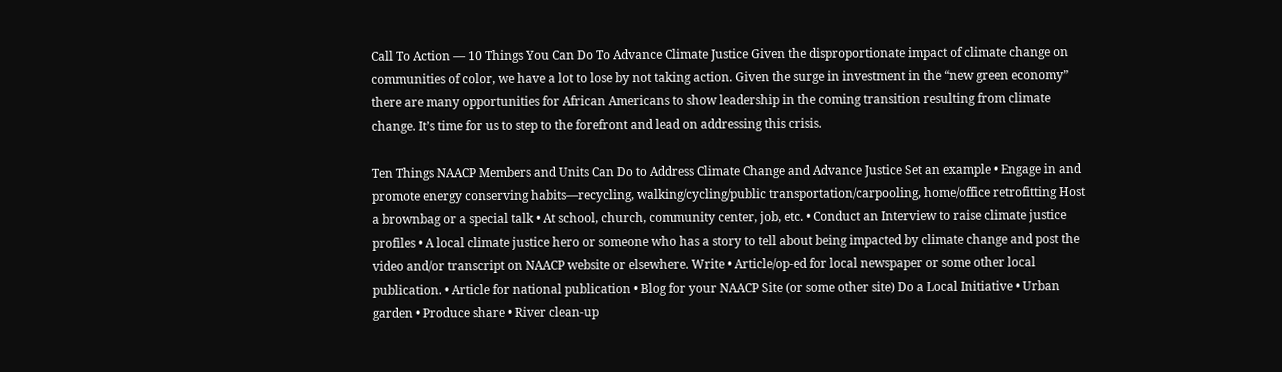Call To Action — 10 Things You Can Do To Advance Climate Justice Given the disproportionate impact of climate change on communities of color, we have a lot to lose by not taking action. Given the surge in investment in the “new green economy” there are many opportunities for African Americans to show leadership in the coming transition resulting from climate change. It’s time for us to step to the forefront and lead on addressing this crisis.

Ten Things NAACP Members and Units Can Do to Address Climate Change and Advance Justice Set an example • Engage in and promote energy conserving habits—recycling, walking/cycling/public transportation/carpooling, home/office retrofitting Host a brownbag or a special talk • At school, church, community center, job, etc. • Conduct an Interview to raise climate justice profiles • A local climate justice hero or someone who has a story to tell about being impacted by climate change and post the video and/or transcript on NAACP website or elsewhere. Write • Article/op-ed for local newspaper or some other local publication. • Article for national publication • Blog for your NAACP Site (or some other site) Do a Local Initiative • Urban garden • Produce share • River clean-up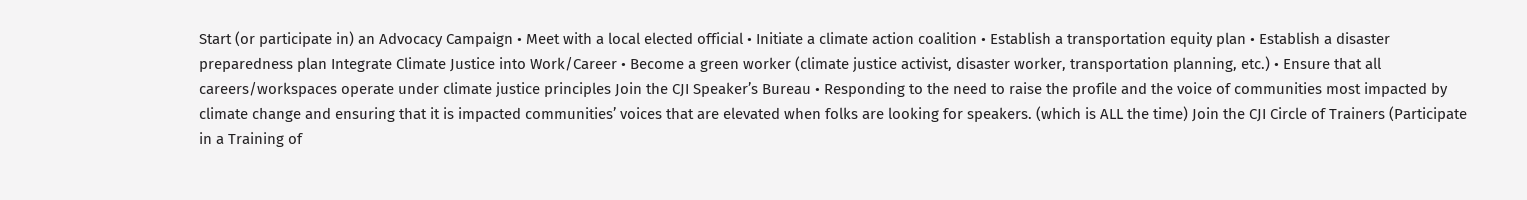Start (or participate in) an Advocacy Campaign • Meet with a local elected official • Initiate a climate action coalition • Establish a transportation equity plan • Establish a disaster preparedness plan Integrate Climate Justice into Work/Career • Become a green worker (climate justice activist, disaster worker, transportation planning, etc.) • Ensure that all careers/workspaces operate under climate justice principles Join the CJI Speaker’s Bureau • Responding to the need to raise the profile and the voice of communities most impacted by climate change and ensuring that it is impacted communities’ voices that are elevated when folks are looking for speakers. (which is ALL the time) Join the CJI Circle of Trainers (Participate in a Training of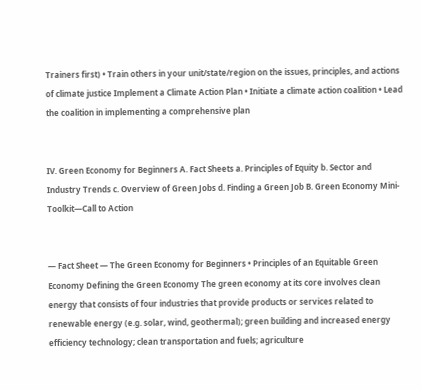Trainers first) • Train others in your unit/state/region on the issues, principles, and actions of climate justice Implement a Climate Action Plan • Initiate a climate action coalition • Lead the coalition in implementing a comprehensive plan


IV. Green Economy for Beginners A. Fact Sheets a. Principles of Equity b. Sector and Industry Trends c. Overview of Green Jobs d. Finding a Green Job B. Green Economy Mini-Toolkit—Call to Action


— Fact Sheet — The Green Economy for Beginners • Principles of an Equitable Green Economy Defining the Green Economy The green economy at its core involves clean energy that consists of four industries that provide products or services related to renewable energy (e.g. solar, wind, geothermal); green building and increased energy efficiency technology; clean transportation and fuels; agriculture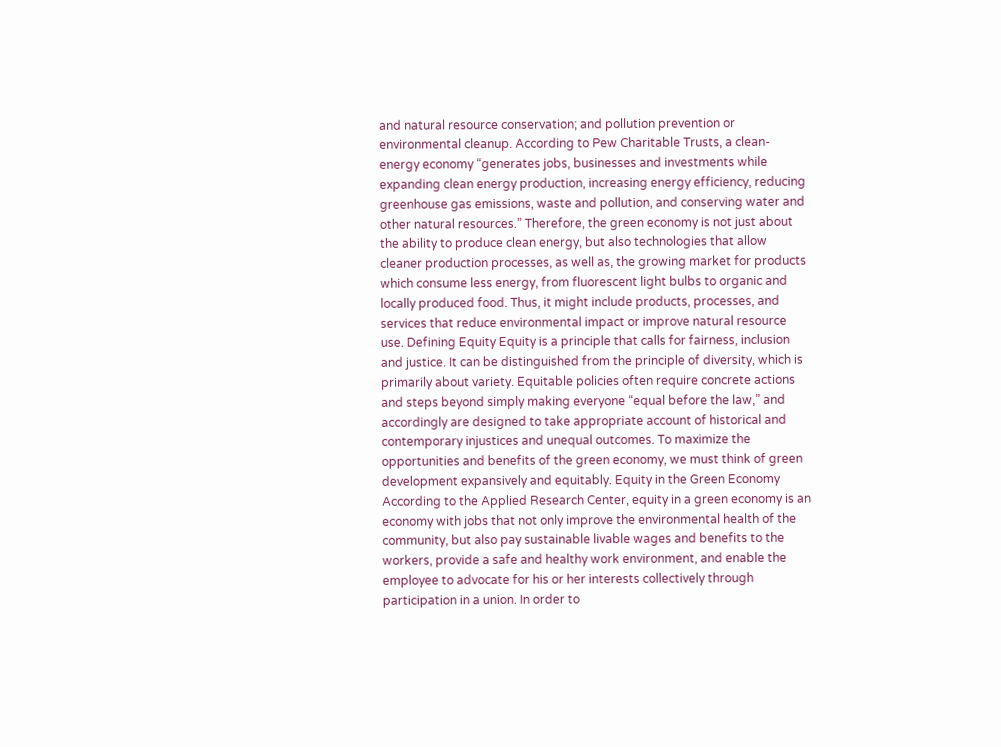and natural resource conservation; and pollution prevention or environmental cleanup. According to Pew Charitable Trusts, a clean-energy economy “generates jobs, businesses and investments while expanding clean energy production, increasing energy efficiency, reducing greenhouse gas emissions, waste and pollution, and conserving water and other natural resources.” Therefore, the green economy is not just about the ability to produce clean energy, but also technologies that allow cleaner production processes, as well as, the growing market for products which consume less energy, from fluorescent light bulbs to organic and locally produced food. Thus, it might include products, processes, and services that reduce environmental impact or improve natural resource use. Defining Equity Equity is a principle that calls for fairness, inclusion and justice. It can be distinguished from the principle of diversity, which is primarily about variety. Equitable policies often require concrete actions and steps beyond simply making everyone “equal before the law,” and accordingly are designed to take appropriate account of historical and contemporary injustices and unequal outcomes. To maximize the opportunities and benefits of the green economy, we must think of green development expansively and equitably. Equity in the Green Economy According to the Applied Research Center, equity in a green economy is an economy with jobs that not only improve the environmental health of the community, but also pay sustainable livable wages and benefits to the workers, provide a safe and healthy work environment, and enable the employee to advocate for his or her interests collectively through participation in a union. In order to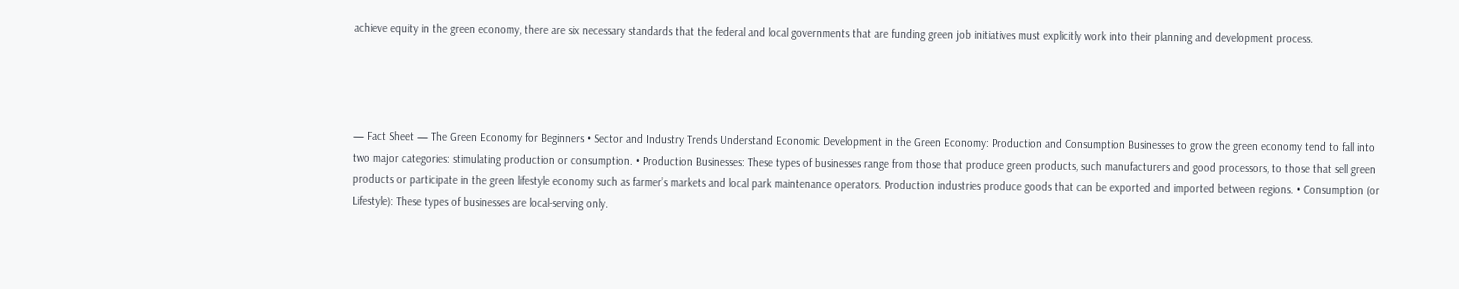achieve equity in the green economy, there are six necessary standards that the federal and local governments that are funding green job initiatives must explicitly work into their planning and development process.




— Fact Sheet — The Green Economy for Beginners • Sector and Industry Trends Understand Economic Development in the Green Economy: Production and Consumption Businesses to grow the green economy tend to fall into two major categories: stimulating production or consumption. • Production Businesses: These types of businesses range from those that produce green products, such manufacturers and good processors, to those that sell green products or participate in the green lifestyle economy such as farmer’s markets and local park maintenance operators. Production industries produce goods that can be exported and imported between regions. • Consumption (or Lifestyle): These types of businesses are local-serving only.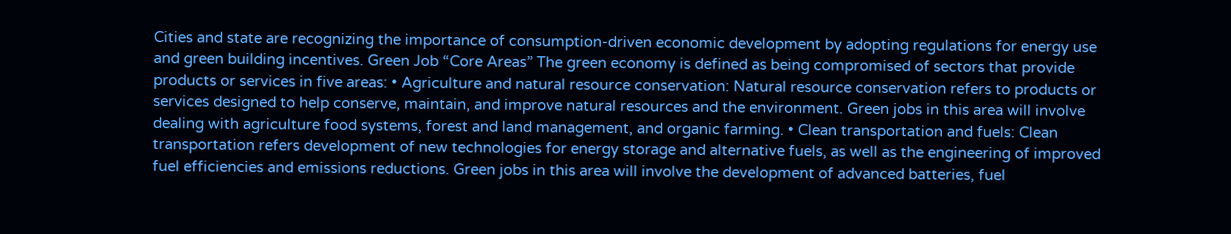Cities and state are recognizing the importance of consumption-driven economic development by adopting regulations for energy use and green building incentives. Green Job “Core Areas” The green economy is defined as being compromised of sectors that provide products or services in five areas: • Agriculture and natural resource conservation: Natural resource conservation refers to products or services designed to help conserve, maintain, and improve natural resources and the environment. Green jobs in this area will involve dealing with agriculture food systems, forest and land management, and organic farming. • Clean transportation and fuels: Clean transportation refers development of new technologies for energy storage and alternative fuels, as well as the engineering of improved fuel efficiencies and emissions reductions. Green jobs in this area will involve the development of advanced batteries, fuel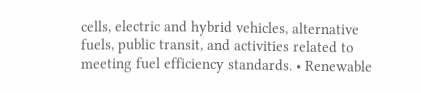cells, electric and hybrid vehicles, alternative fuels, public transit, and activities related to meeting fuel efficiency standards. • Renewable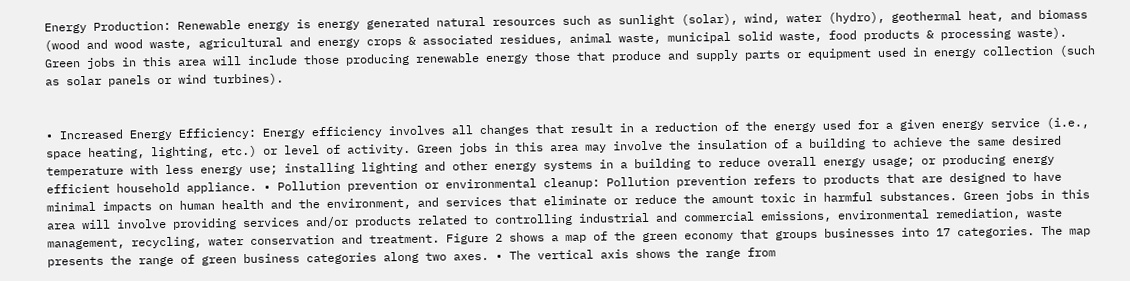Energy Production: Renewable energy is energy generated natural resources such as sunlight (solar), wind, water (hydro), geothermal heat, and biomass (wood and wood waste, agricultural and energy crops & associated residues, animal waste, municipal solid waste, food products & processing waste). Green jobs in this area will include those producing renewable energy those that produce and supply parts or equipment used in energy collection (such as solar panels or wind turbines).


• Increased Energy Efficiency: Energy efficiency involves all changes that result in a reduction of the energy used for a given energy service (i.e., space heating, lighting, etc.) or level of activity. Green jobs in this area may involve the insulation of a building to achieve the same desired temperature with less energy use; installing lighting and other energy systems in a building to reduce overall energy usage; or producing energy efficient household appliance. • Pollution prevention or environmental cleanup: Pollution prevention refers to products that are designed to have minimal impacts on human health and the environment, and services that eliminate or reduce the amount toxic in harmful substances. Green jobs in this area will involve providing services and/or products related to controlling industrial and commercial emissions, environmental remediation, waste management, recycling, water conservation and treatment. Figure 2 shows a map of the green economy that groups businesses into 17 categories. The map presents the range of green business categories along two axes. • The vertical axis shows the range from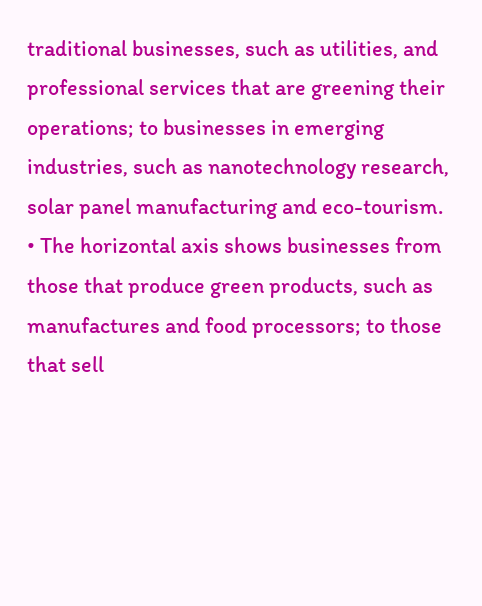traditional businesses, such as utilities, and professional services that are greening their operations; to businesses in emerging industries, such as nanotechnology research, solar panel manufacturing and eco-tourism. • The horizontal axis shows businesses from those that produce green products, such as manufactures and food processors; to those that sell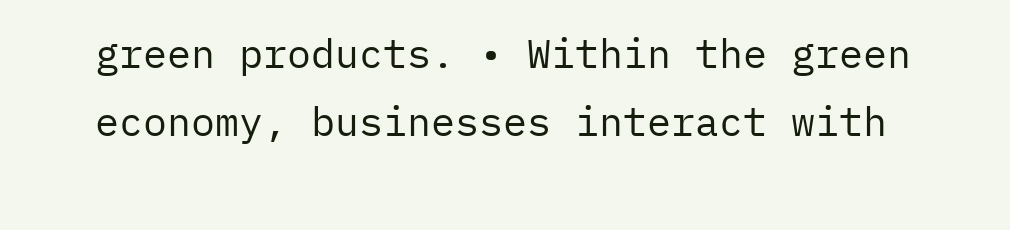green products. • Within the green economy, businesses interact with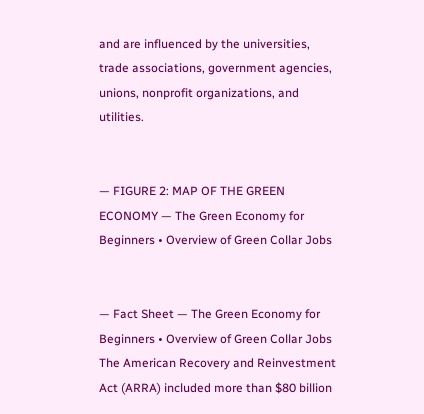and are influenced by the universities, trade associations, government agencies, unions, nonprofit organizations, and utilities.


— FIGURE 2: MAP OF THE GREEN ECONOMY — The Green Economy for Beginners • Overview of Green Collar Jobs


— Fact Sheet — The Green Economy for Beginners • Overview of Green Collar Jobs The American Recovery and Reinvestment Act (ARRA) included more than $80 billion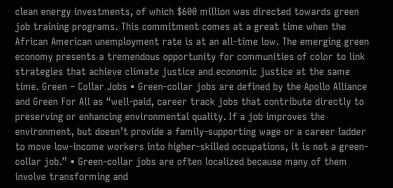clean energy investments, of which $600 million was directed towards green job training programs. This commitment comes at a great time when the African American unemployment rate is at an all-time low. The emerging green economy presents a tremendous opportunity for communities of color to link strategies that achieve climate justice and economic justice at the same time. Green – Collar Jobs • Green-collar jobs are defined by the Apollo Alliance and Green For All as “well-paid, career track jobs that contribute directly to preserving or enhancing environmental quality. If a job improves the environment, but doesn’t provide a family-supporting wage or a career ladder to move low-income workers into higher-skilled occupations, it is not a green-collar job.” • Green-collar jobs are often localized because many of them involve transforming and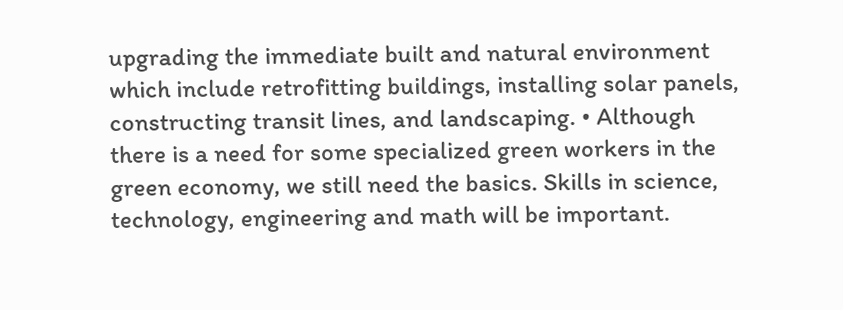upgrading the immediate built and natural environment which include retrofitting buildings, installing solar panels, constructing transit lines, and landscaping. • Although there is a need for some specialized green workers in the green economy, we still need the basics. Skills in science, technology, engineering and math will be important.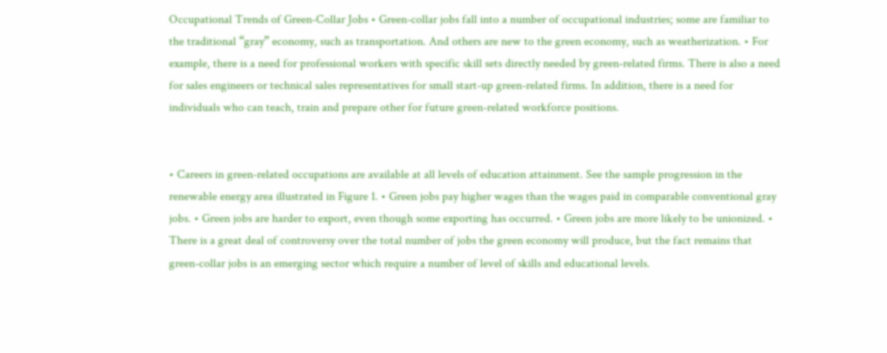Occupational Trends of Green-Collar Jobs • Green-collar jobs fall into a number of occupational industries; some are familiar to the traditional “gray” economy, such as transportation. And others are new to the green economy, such as weatherization. • For example, there is a need for professional workers with specific skill sets directly needed by green-related firms. There is also a need for sales engineers or technical sales representatives for small start-up green-related firms. In addition, there is a need for individuals who can teach, train and prepare other for future green-related workforce positions.


• Careers in green-related occupations are available at all levels of education attainment. See the sample progression in the renewable energy area illustrated in Figure 1. • Green jobs pay higher wages than the wages paid in comparable conventional gray jobs. • Green jobs are harder to export, even though some exporting has occurred. • Green jobs are more likely to be unionized. • There is a great deal of controversy over the total number of jobs the green economy will produce, but the fact remains that green-collar jobs is an emerging sector which require a number of level of skills and educational levels.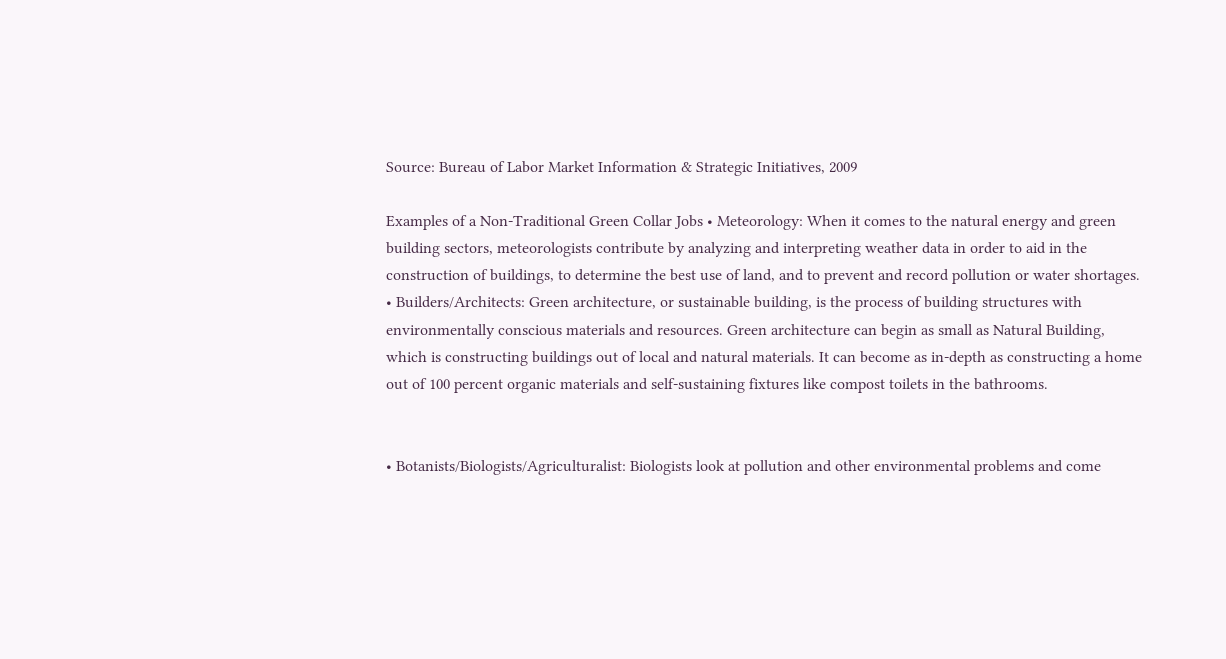Source: Bureau of Labor Market Information & Strategic Initiatives, 2009

Examples of a Non-Traditional Green Collar Jobs • Meteorology: When it comes to the natural energy and green building sectors, meteorologists contribute by analyzing and interpreting weather data in order to aid in the construction of buildings, to determine the best use of land, and to prevent and record pollution or water shortages. • Builders/Architects: Green architecture, or sustainable building, is the process of building structures with environmentally conscious materials and resources. Green architecture can begin as small as Natural Building, which is constructing buildings out of local and natural materials. It can become as in-depth as constructing a home out of 100 percent organic materials and self-sustaining fixtures like compost toilets in the bathrooms.


• Botanists/Biologists/Agriculturalist: Biologists look at pollution and other environmental problems and come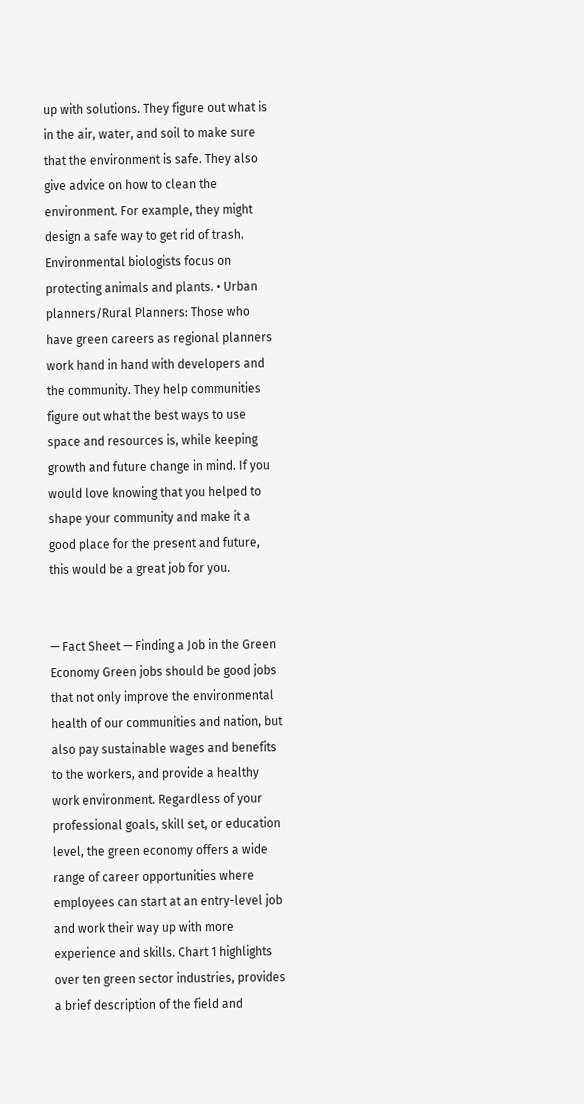up with solutions. They figure out what is in the air, water, and soil to make sure that the environment is safe. They also give advice on how to clean the environment. For example, they might design a safe way to get rid of trash. Environmental biologists focus on protecting animals and plants. • Urban planners/Rural Planners: Those who have green careers as regional planners work hand in hand with developers and the community. They help communities figure out what the best ways to use space and resources is, while keeping growth and future change in mind. If you would love knowing that you helped to shape your community and make it a good place for the present and future, this would be a great job for you.


— Fact Sheet — Finding a Job in the Green Economy Green jobs should be good jobs that not only improve the environmental health of our communities and nation, but also pay sustainable wages and benefits to the workers, and provide a healthy work environment. Regardless of your professional goals, skill set, or education level, the green economy offers a wide range of career opportunities where employees can start at an entry-level job and work their way up with more experience and skills. Chart 1 highlights over ten green sector industries, provides a brief description of the field and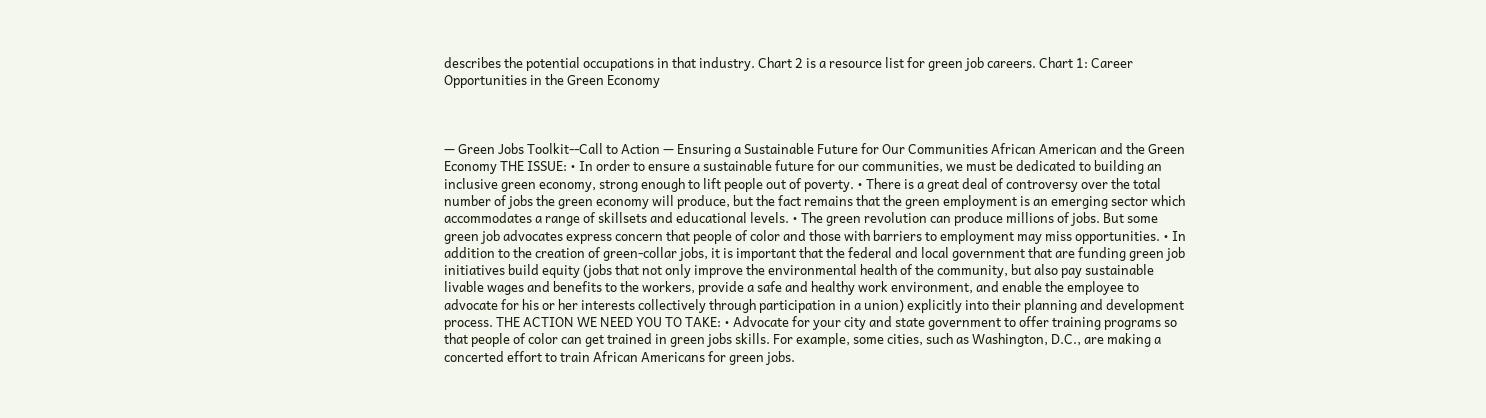describes the potential occupations in that industry. Chart 2 is a resource list for green job careers. Chart 1: Career Opportunities in the Green Economy



— Green Jobs Toolkit--Call to Action — Ensuring a Sustainable Future for Our Communities African American and the Green Economy THE ISSUE: • In order to ensure a sustainable future for our communities, we must be dedicated to building an inclusive green economy, strong enough to lift people out of poverty. • There is a great deal of controversy over the total number of jobs the green economy will produce, but the fact remains that the green employment is an emerging sector which accommodates a range of skillsets and educational levels. • The green revolution can produce millions of jobs. But some green job advocates express concern that people of color and those with barriers to employment may miss opportunities. • In addition to the creation of green-collar jobs, it is important that the federal and local government that are funding green job initiatives build equity (jobs that not only improve the environmental health of the community, but also pay sustainable livable wages and benefits to the workers, provide a safe and healthy work environment, and enable the employee to advocate for his or her interests collectively through participation in a union) explicitly into their planning and development process. THE ACTION WE NEED YOU TO TAKE: • Advocate for your city and state government to offer training programs so that people of color can get trained in green jobs skills. For example, some cities, such as Washington, D.C., are making a concerted effort to train African Americans for green jobs.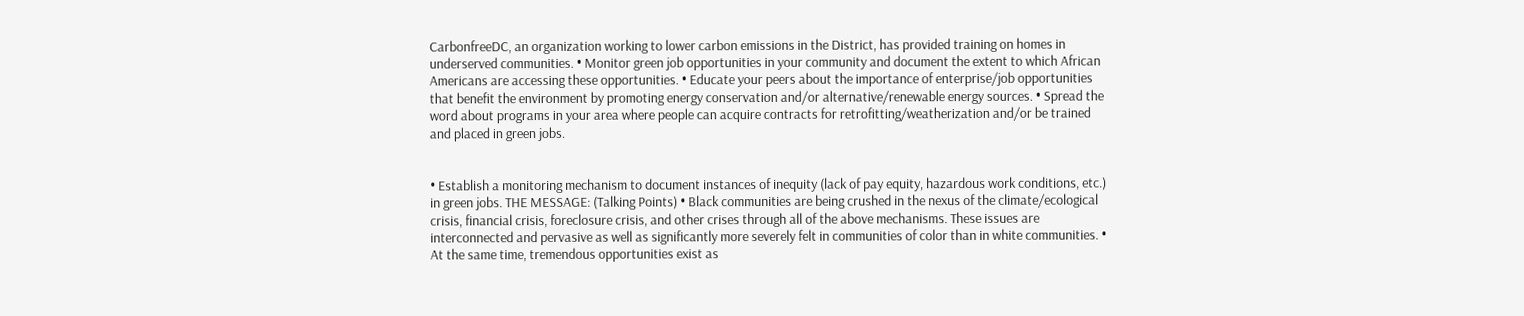CarbonfreeDC, an organization working to lower carbon emissions in the District, has provided training on homes in underserved communities. • Monitor green job opportunities in your community and document the extent to which African Americans are accessing these opportunities. • Educate your peers about the importance of enterprise/job opportunities that benefit the environment by promoting energy conservation and/or alternative/renewable energy sources. • Spread the word about programs in your area where people can acquire contracts for retrofitting/weatherization and/or be trained and placed in green jobs.


• Establish a monitoring mechanism to document instances of inequity (lack of pay equity, hazardous work conditions, etc.) in green jobs. THE MESSAGE: (Talking Points) • Black communities are being crushed in the nexus of the climate/ecological crisis, financial crisis, foreclosure crisis, and other crises through all of the above mechanisms. These issues are interconnected and pervasive as well as significantly more severely felt in communities of color than in white communities. • At the same time, tremendous opportunities exist as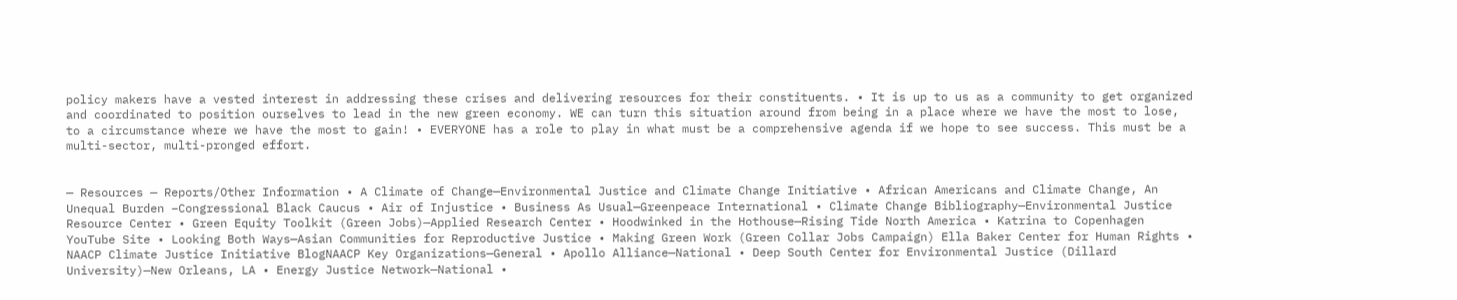policy makers have a vested interest in addressing these crises and delivering resources for their constituents. • It is up to us as a community to get organized and coordinated to position ourselves to lead in the new green economy. WE can turn this situation around from being in a place where we have the most to lose, to a circumstance where we have the most to gain! • EVERYONE has a role to play in what must be a comprehensive agenda if we hope to see success. This must be a multi-sector, multi-pronged effort.


— Resources — Reports/Other Information • A Climate of Change—Environmental Justice and Climate Change Initiative • African Americans and Climate Change, An Unequal Burden –Congressional Black Caucus • Air of Injustice • Business As Usual—Greenpeace International • Climate Change Bibliography—Environmental Justice Resource Center • Green Equity Toolkit (Green Jobs)—Applied Research Center • Hoodwinked in the Hothouse—Rising Tide North America • Katrina to Copenhagen YouTube Site • Looking Both Ways—Asian Communities for Reproductive Justice • Making Green Work (Green Collar Jobs Campaign) Ella Baker Center for Human Rights • NAACP Climate Justice Initiative BlogNAACP Key Organizations—General • Apollo Alliance—National • Deep South Center for Environmental Justice (Dillard University)—New Orleans, LA • Energy Justice Network—National •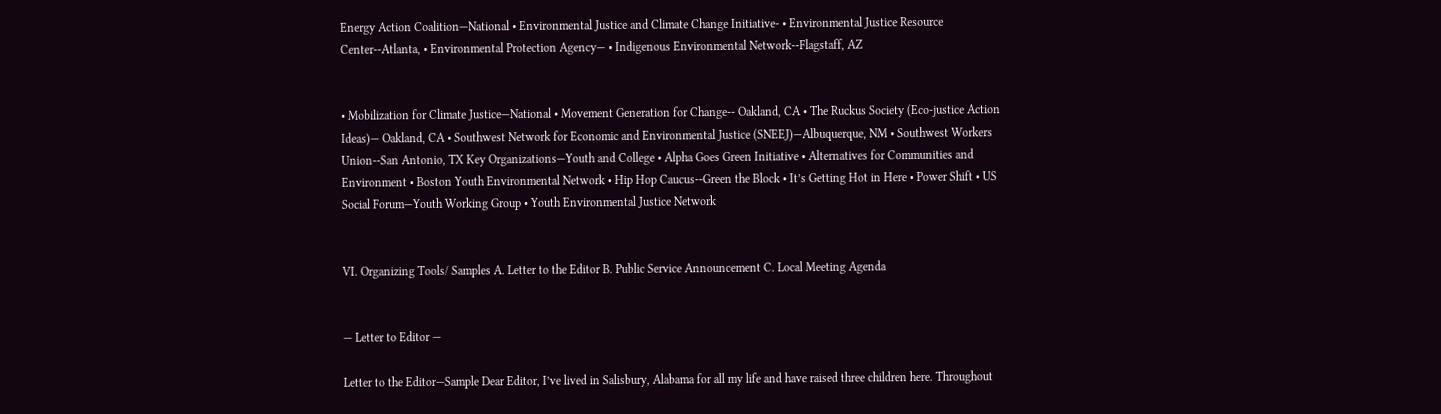Energy Action Coalition—National • Environmental Justice and Climate Change Initiative- • Environmental Justice Resource Center--Atlanta, • Environmental Protection Agency— • Indigenous Environmental Network--Flagstaff, AZ


• Mobilization for Climate Justice—National • Movement Generation for Change-- Oakland, CA • The Ruckus Society (Eco-justice Action Ideas)— Oakland, CA • Southwest Network for Economic and Environmental Justice (SNEEJ)—Albuquerque, NM • Southwest Workers Union--San Antonio, TX Key Organizations—Youth and College • Alpha Goes Green Initiative • Alternatives for Communities and Environment • Boston Youth Environmental Network • Hip Hop Caucus--Green the Block • It’s Getting Hot in Here • Power Shift • US Social Forum—Youth Working Group • Youth Environmental Justice Network


VI. Organizing Tools/ Samples A. Letter to the Editor B. Public Service Announcement C. Local Meeting Agenda


— Letter to Editor —

Letter to the Editor—Sample Dear Editor, I’ve lived in Salisbury, Alabama for all my life and have raised three children here. Throughout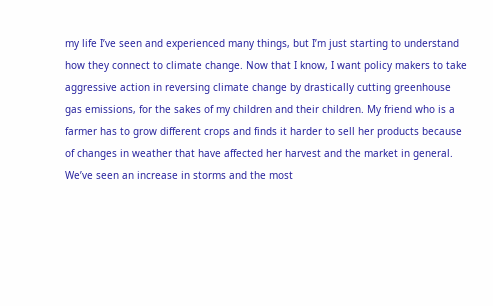my life I’ve seen and experienced many things, but I’m just starting to understand how they connect to climate change. Now that I know, I want policy makers to take aggressive action in reversing climate change by drastically cutting greenhouse gas emissions, for the sakes of my children and their children. My friend who is a farmer has to grow different crops and finds it harder to sell her products because of changes in weather that have affected her harvest and the market in general. We’ve seen an increase in storms and the most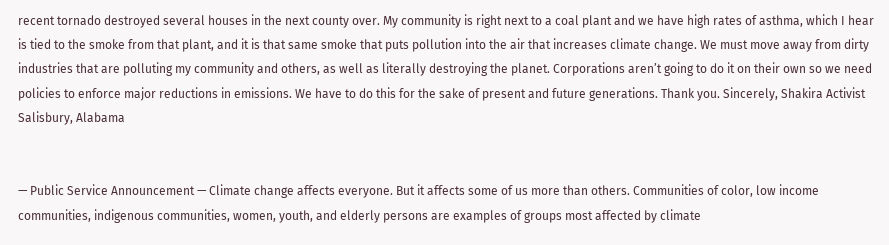recent tornado destroyed several houses in the next county over. My community is right next to a coal plant and we have high rates of asthma, which I hear is tied to the smoke from that plant, and it is that same smoke that puts pollution into the air that increases climate change. We must move away from dirty industries that are polluting my community and others, as well as literally destroying the planet. Corporations aren’t going to do it on their own so we need policies to enforce major reductions in emissions. We have to do this for the sake of present and future generations. Thank you. Sincerely, Shakira Activist Salisbury, Alabama


— Public Service Announcement — Climate change affects everyone. But it affects some of us more than others. Communities of color, low income communities, indigenous communities, women, youth, and elderly persons are examples of groups most affected by climate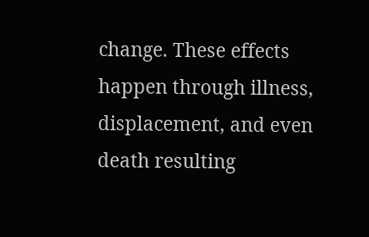change. These effects happen through illness, displacement, and even death resulting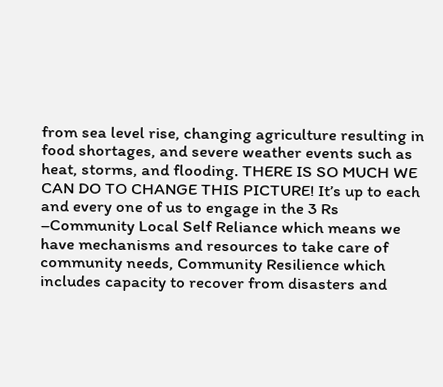from sea level rise, changing agriculture resulting in food shortages, and severe weather events such as heat, storms, and flooding. THERE IS SO MUCH WE CAN DO TO CHANGE THIS PICTURE! It’s up to each and every one of us to engage in the 3 Rs –Community Local Self Reliance which means we have mechanisms and resources to take care of community needs, Community Resilience which includes capacity to recover from disasters and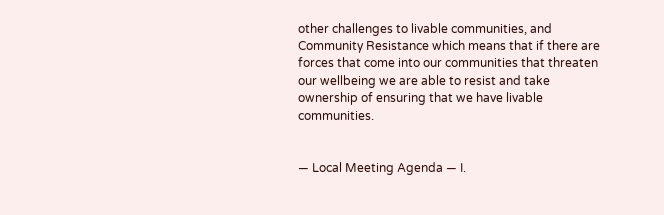other challenges to livable communities, and Community Resistance which means that if there are forces that come into our communities that threaten our wellbeing we are able to resist and take ownership of ensuring that we have livable communities.


— Local Meeting Agenda — I.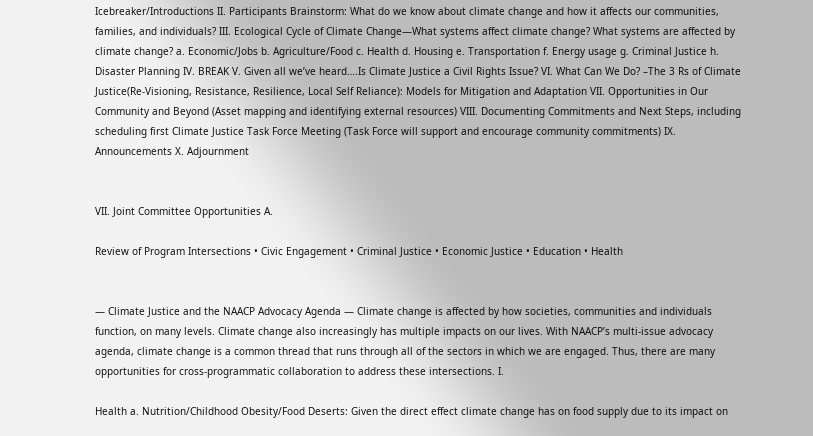Icebreaker/Introductions II. Participants Brainstorm: What do we know about climate change and how it affects our communities, families, and individuals? III. Ecological Cycle of Climate Change—What systems affect climate change? What systems are affected by climate change? a. Economic/Jobs b. Agriculture/Food c. Health d. Housing e. Transportation f. Energy usage g. Criminal Justice h. Disaster Planning IV. BREAK V. Given all we’ve heard….Is Climate Justice a Civil Rights Issue? VI. What Can We Do? –The 3 Rs of Climate Justice(Re-Visioning, Resistance, Resilience, Local Self Reliance): Models for Mitigation and Adaptation VII. Opportunities in Our Community and Beyond (Asset mapping and identifying external resources) VIII. Documenting Commitments and Next Steps, including scheduling first Climate Justice Task Force Meeting (Task Force will support and encourage community commitments) IX. Announcements X. Adjournment


VII. Joint Committee Opportunities A.

Review of Program Intersections • Civic Engagement • Criminal Justice • Economic Justice • Education • Health


— Climate Justice and the NAACP Advocacy Agenda — Climate change is affected by how societies, communities and individuals function, on many levels. Climate change also increasingly has multiple impacts on our lives. With NAACP’s multi-issue advocacy agenda, climate change is a common thread that runs through all of the sectors in which we are engaged. Thus, there are many opportunities for cross-programmatic collaboration to address these intersections. I.

Health a. Nutrition/Childhood Obesity/Food Deserts: Given the direct effect climate change has on food supply due to its impact on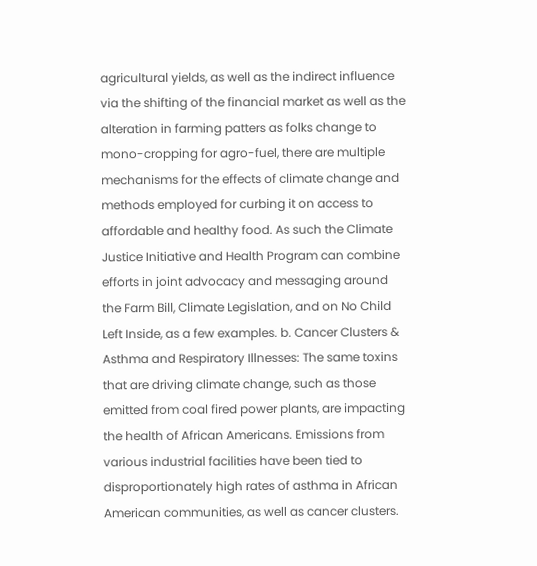agricultural yields, as well as the indirect influence via the shifting of the financial market as well as the alteration in farming patters as folks change to mono-cropping for agro-fuel, there are multiple mechanisms for the effects of climate change and methods employed for curbing it on access to affordable and healthy food. As such the Climate Justice Initiative and Health Program can combine efforts in joint advocacy and messaging around the Farm Bill, Climate Legislation, and on No Child Left Inside, as a few examples. b. Cancer Clusters & Asthma and Respiratory Illnesses: The same toxins that are driving climate change, such as those emitted from coal fired power plants, are impacting the health of African Americans. Emissions from various industrial facilities have been tied to disproportionately high rates of asthma in African American communities, as well as cancer clusters.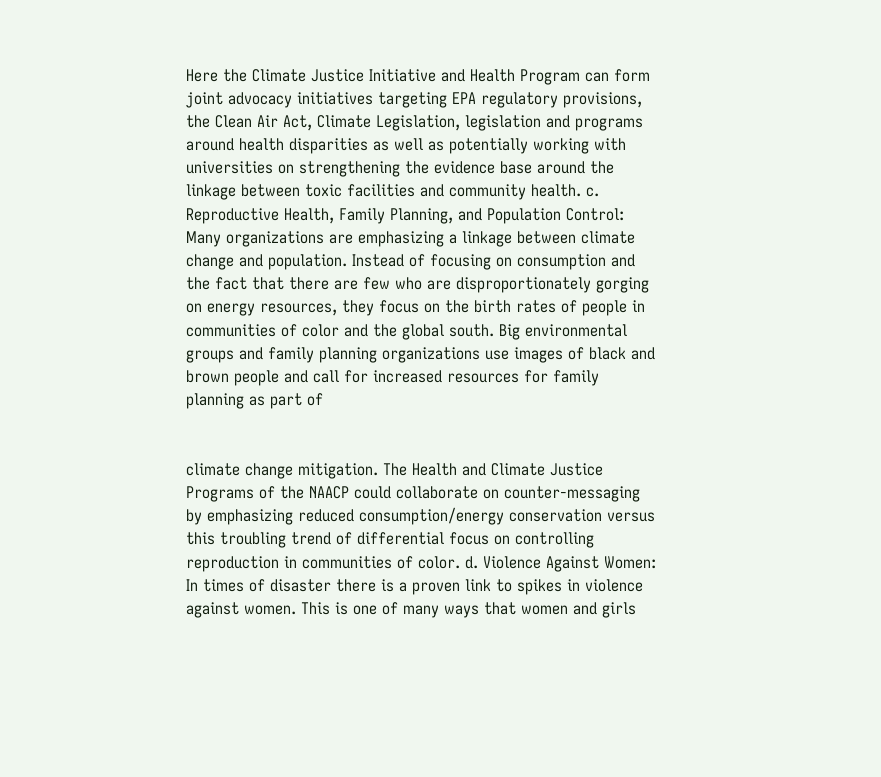Here the Climate Justice Initiative and Health Program can form joint advocacy initiatives targeting EPA regulatory provisions, the Clean Air Act, Climate Legislation, legislation and programs around health disparities as well as potentially working with universities on strengthening the evidence base around the linkage between toxic facilities and community health. c. Reproductive Health, Family Planning, and Population Control: Many organizations are emphasizing a linkage between climate change and population. Instead of focusing on consumption and the fact that there are few who are disproportionately gorging on energy resources, they focus on the birth rates of people in communities of color and the global south. Big environmental groups and family planning organizations use images of black and brown people and call for increased resources for family planning as part of


climate change mitigation. The Health and Climate Justice Programs of the NAACP could collaborate on counter-messaging by emphasizing reduced consumption/energy conservation versus this troubling trend of differential focus on controlling reproduction in communities of color. d. Violence Against Women: In times of disaster there is a proven link to spikes in violence against women. This is one of many ways that women and girls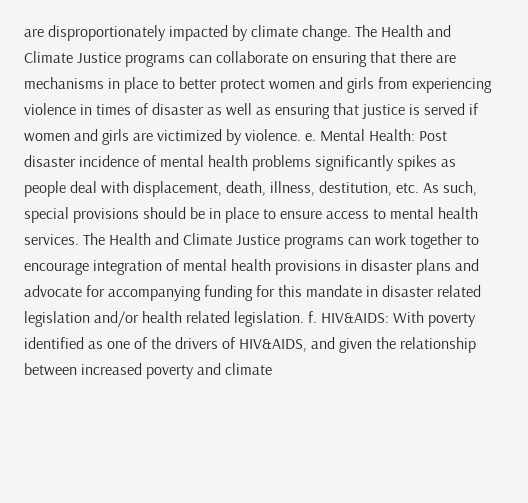are disproportionately impacted by climate change. The Health and Climate Justice programs can collaborate on ensuring that there are mechanisms in place to better protect women and girls from experiencing violence in times of disaster as well as ensuring that justice is served if women and girls are victimized by violence. e. Mental Health: Post disaster incidence of mental health problems significantly spikes as people deal with displacement, death, illness, destitution, etc. As such, special provisions should be in place to ensure access to mental health services. The Health and Climate Justice programs can work together to encourage integration of mental health provisions in disaster plans and advocate for accompanying funding for this mandate in disaster related legislation and/or health related legislation. f. HIV&AIDS: With poverty identified as one of the drivers of HIV&AIDS, and given the relationship between increased poverty and climate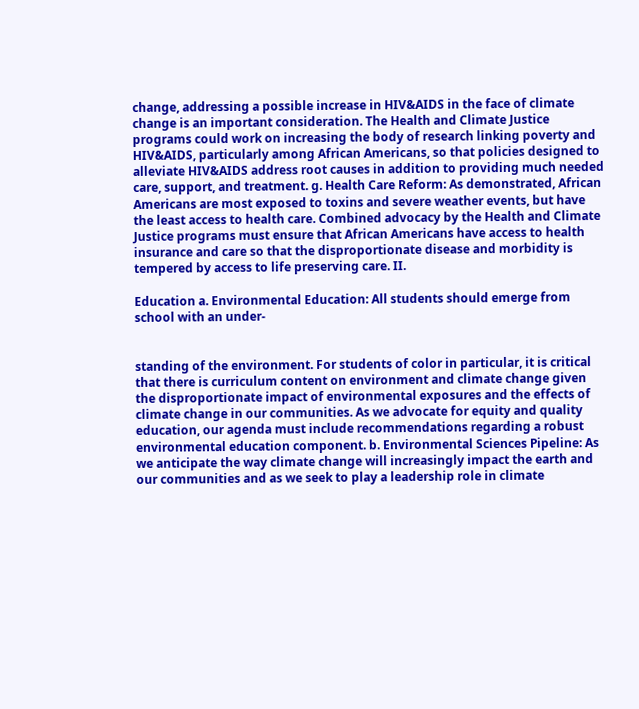change, addressing a possible increase in HIV&AIDS in the face of climate change is an important consideration. The Health and Climate Justice programs could work on increasing the body of research linking poverty and HIV&AIDS, particularly among African Americans, so that policies designed to alleviate HIV&AIDS address root causes in addition to providing much needed care, support, and treatment. g. Health Care Reform: As demonstrated, African Americans are most exposed to toxins and severe weather events, but have the least access to health care. Combined advocacy by the Health and Climate Justice programs must ensure that African Americans have access to health insurance and care so that the disproportionate disease and morbidity is tempered by access to life preserving care. II.

Education a. Environmental Education: All students should emerge from school with an under-


standing of the environment. For students of color in particular, it is critical that there is curriculum content on environment and climate change given the disproportionate impact of environmental exposures and the effects of climate change in our communities. As we advocate for equity and quality education, our agenda must include recommendations regarding a robust environmental education component. b. Environmental Sciences Pipeline: As we anticipate the way climate change will increasingly impact the earth and our communities and as we seek to play a leadership role in climate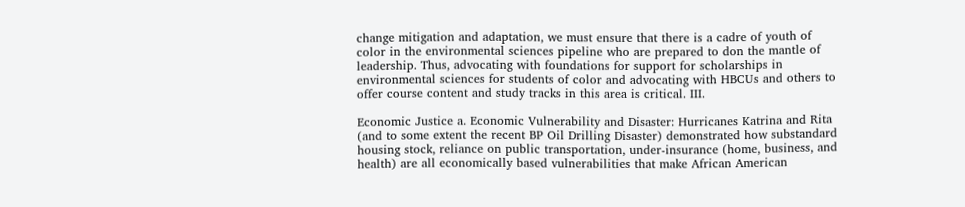change mitigation and adaptation, we must ensure that there is a cadre of youth of color in the environmental sciences pipeline who are prepared to don the mantle of leadership. Thus, advocating with foundations for support for scholarships in environmental sciences for students of color and advocating with HBCUs and others to offer course content and study tracks in this area is critical. III.

Economic Justice a. Economic Vulnerability and Disaster: Hurricanes Katrina and Rita (and to some extent the recent BP Oil Drilling Disaster) demonstrated how substandard housing stock, reliance on public transportation, under-insurance (home, business, and health) are all economically based vulnerabilities that make African American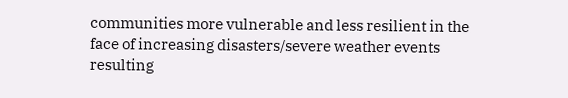communities more vulnerable and less resilient in the face of increasing disasters/severe weather events resulting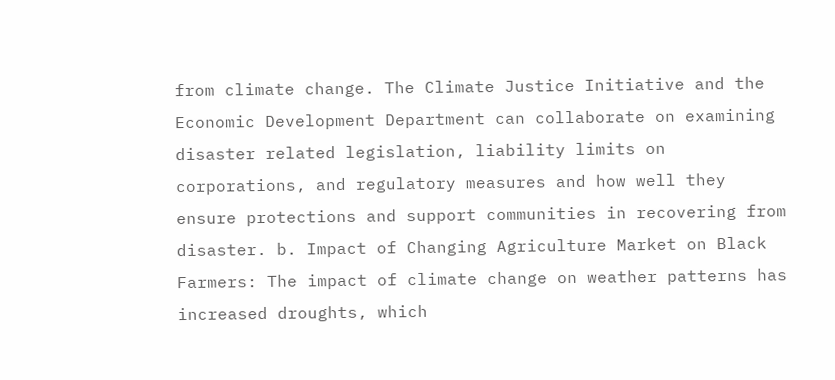from climate change. The Climate Justice Initiative and the Economic Development Department can collaborate on examining disaster related legislation, liability limits on corporations, and regulatory measures and how well they ensure protections and support communities in recovering from disaster. b. Impact of Changing Agriculture Market on Black Farmers: The impact of climate change on weather patterns has increased droughts, which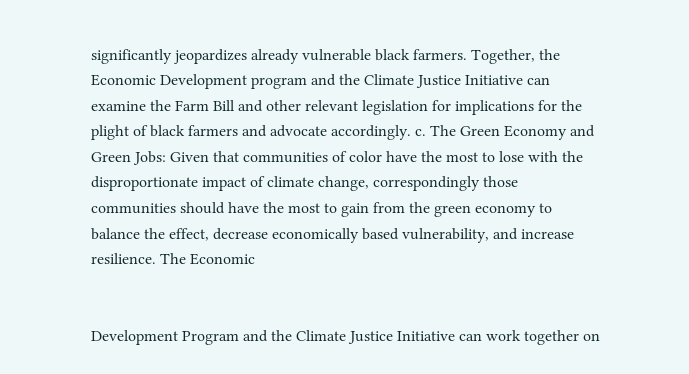significantly jeopardizes already vulnerable black farmers. Together, the Economic Development program and the Climate Justice Initiative can examine the Farm Bill and other relevant legislation for implications for the plight of black farmers and advocate accordingly. c. The Green Economy and Green Jobs: Given that communities of color have the most to lose with the disproportionate impact of climate change, correspondingly those communities should have the most to gain from the green economy to balance the effect, decrease economically based vulnerability, and increase resilience. The Economic


Development Program and the Climate Justice Initiative can work together on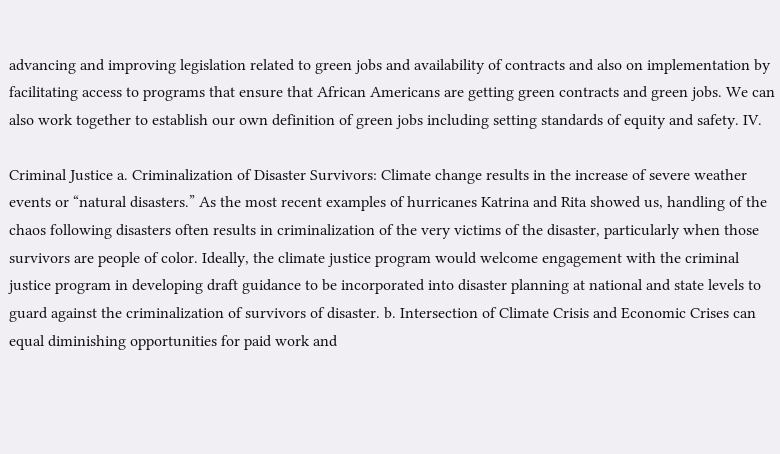advancing and improving legislation related to green jobs and availability of contracts and also on implementation by facilitating access to programs that ensure that African Americans are getting green contracts and green jobs. We can also work together to establish our own definition of green jobs including setting standards of equity and safety. IV.

Criminal Justice a. Criminalization of Disaster Survivors: Climate change results in the increase of severe weather events or “natural disasters.” As the most recent examples of hurricanes Katrina and Rita showed us, handling of the chaos following disasters often results in criminalization of the very victims of the disaster, particularly when those survivors are people of color. Ideally, the climate justice program would welcome engagement with the criminal justice program in developing draft guidance to be incorporated into disaster planning at national and state levels to guard against the criminalization of survivors of disaster. b. Intersection of Climate Crisis and Economic Crises can equal diminishing opportunities for paid work and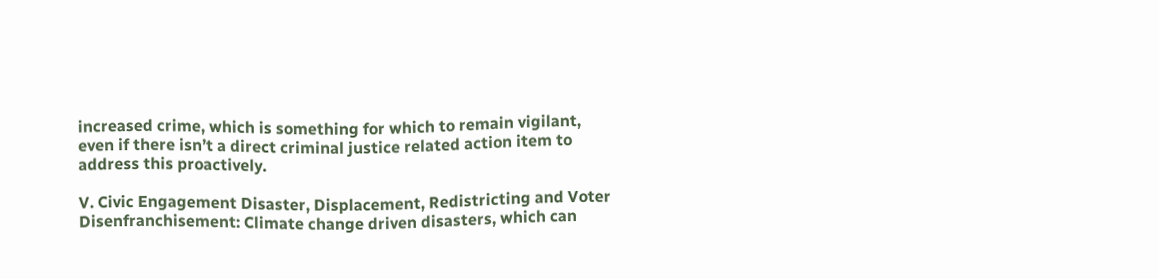increased crime, which is something for which to remain vigilant, even if there isn’t a direct criminal justice related action item to address this proactively.

V. Civic Engagement Disaster, Displacement, Redistricting and Voter Disenfranchisement: Climate change driven disasters, which can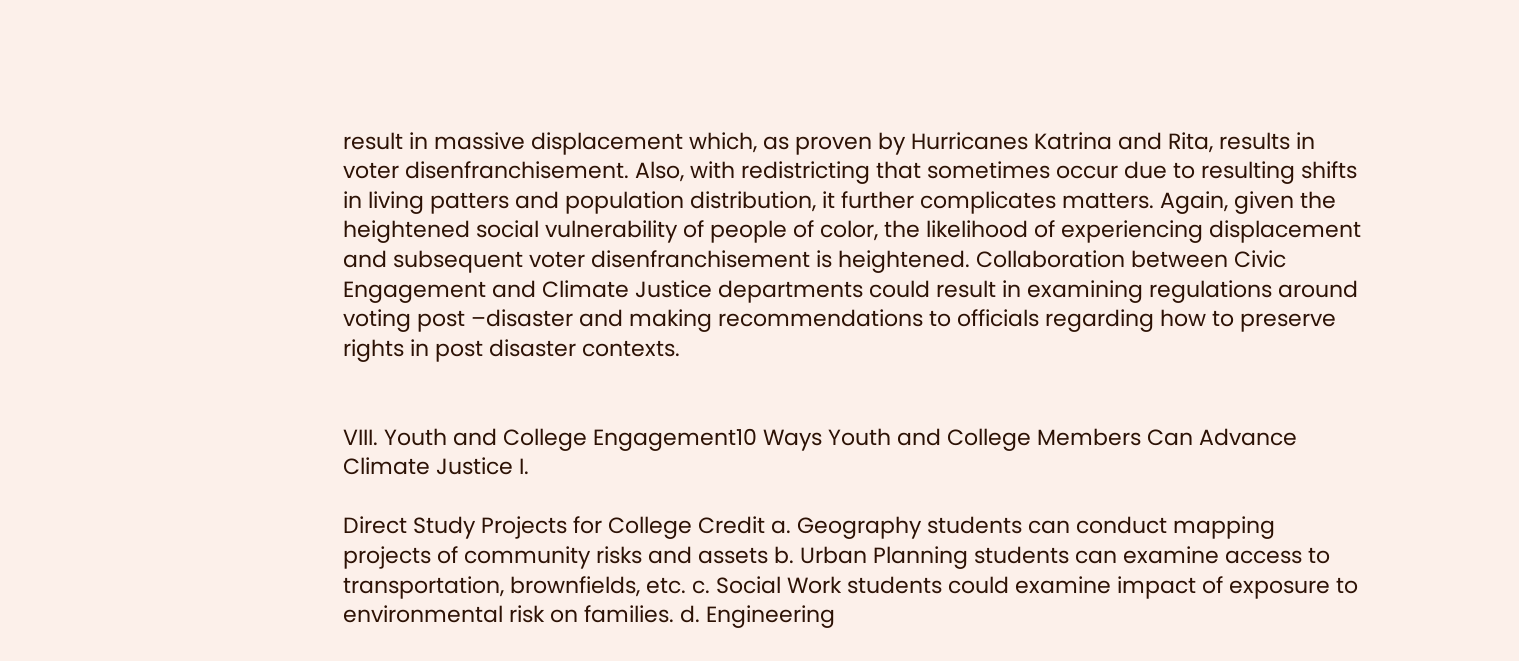result in massive displacement which, as proven by Hurricanes Katrina and Rita, results in voter disenfranchisement. Also, with redistricting that sometimes occur due to resulting shifts in living patters and population distribution, it further complicates matters. Again, given the heightened social vulnerability of people of color, the likelihood of experiencing displacement and subsequent voter disenfranchisement is heightened. Collaboration between Civic Engagement and Climate Justice departments could result in examining regulations around voting post –disaster and making recommendations to officials regarding how to preserve rights in post disaster contexts.


VIII. Youth and College Engagement10 Ways Youth and College Members Can Advance Climate Justice I.

Direct Study Projects for College Credit a. Geography students can conduct mapping projects of community risks and assets b. Urban Planning students can examine access to transportation, brownfields, etc. c. Social Work students could examine impact of exposure to environmental risk on families. d. Engineering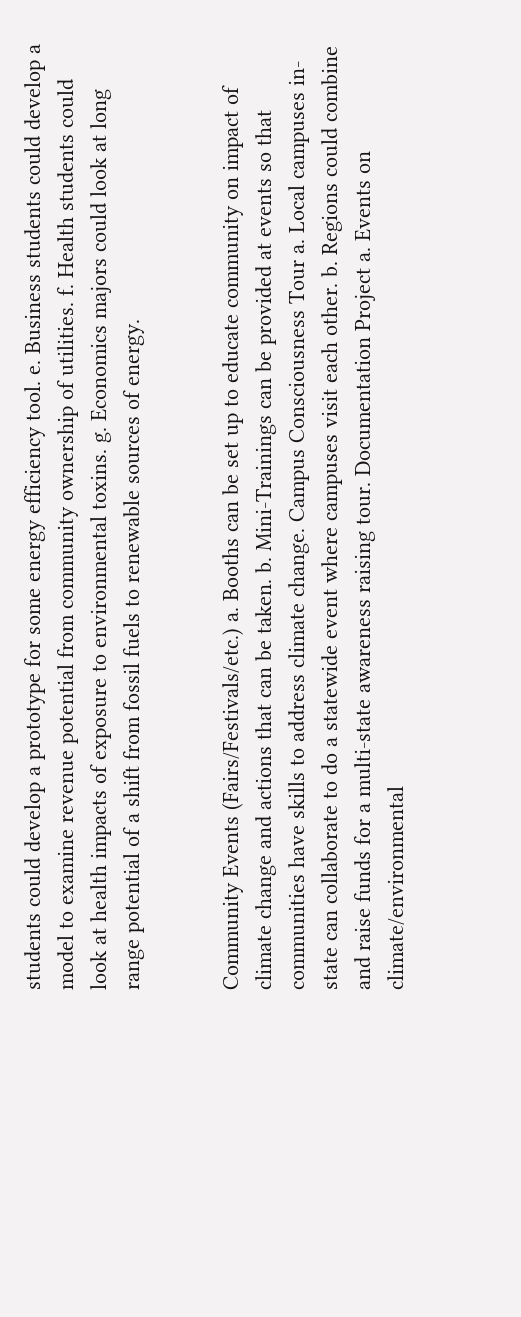students could develop a prototype for some energy efficiency tool. e. Business students could develop a model to examine revenue potential from community ownership of utilities. f. Health students could look at health impacts of exposure to environmental toxins. g. Economics majors could look at long range potential of a shift from fossil fuels to renewable sources of energy.


Community Events (Fairs/Festivals/etc.) a. Booths can be set up to educate community on impact of climate change and actions that can be taken. b. Mini-Trainings can be provided at events so that communities have skills to address climate change. Campus Consciousness Tour a. Local campuses in-state can collaborate to do a statewide event where campuses visit each other. b. Regions could combine and raise funds for a multi-state awareness raising tour. Documentation Project a. Events on climate/environmental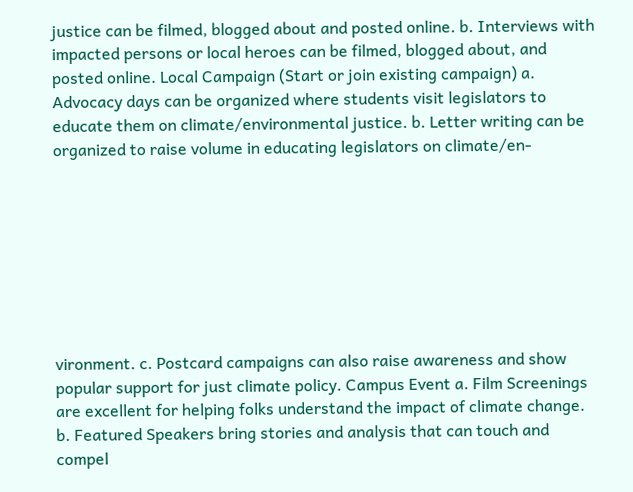justice can be filmed, blogged about and posted online. b. Interviews with impacted persons or local heroes can be filmed, blogged about, and posted online. Local Campaign (Start or join existing campaign) a. Advocacy days can be organized where students visit legislators to educate them on climate/environmental justice. b. Letter writing can be organized to raise volume in educating legislators on climate/en-








vironment. c. Postcard campaigns can also raise awareness and show popular support for just climate policy. Campus Event a. Film Screenings are excellent for helping folks understand the impact of climate change. b. Featured Speakers bring stories and analysis that can touch and compel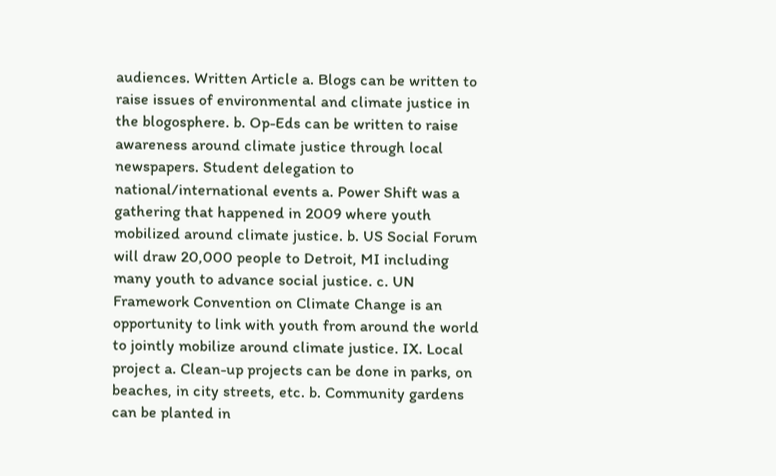audiences. Written Article a. Blogs can be written to raise issues of environmental and climate justice in the blogosphere. b. Op-Eds can be written to raise awareness around climate justice through local newspapers. Student delegation to national/international events a. Power Shift was a gathering that happened in 2009 where youth mobilized around climate justice. b. US Social Forum will draw 20,000 people to Detroit, MI including many youth to advance social justice. c. UN Framework Convention on Climate Change is an opportunity to link with youth from around the world to jointly mobilize around climate justice. IX. Local project a. Clean-up projects can be done in parks, on beaches, in city streets, etc. b. Community gardens can be planted in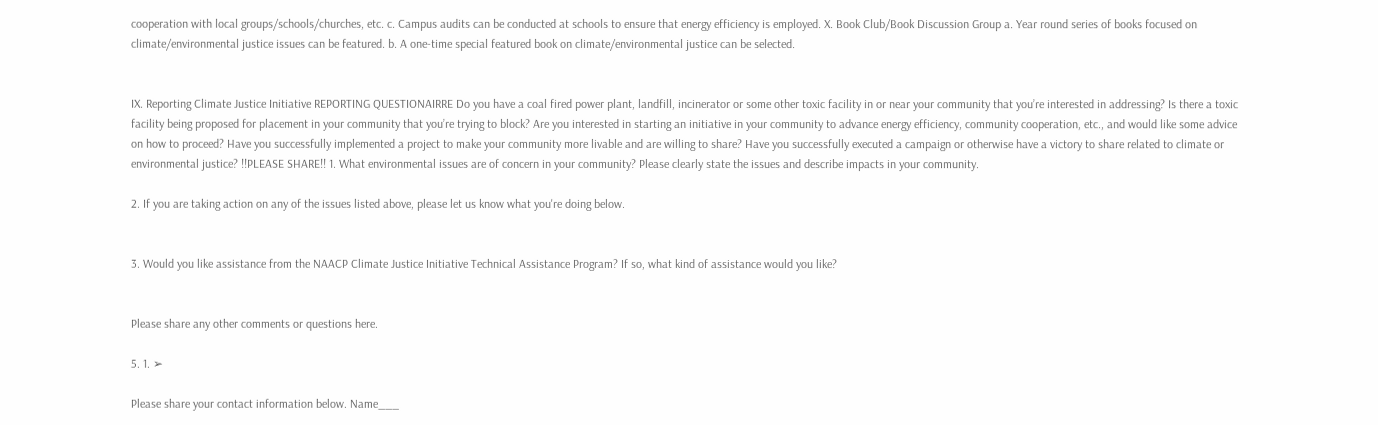cooperation with local groups/schools/churches, etc. c. Campus audits can be conducted at schools to ensure that energy efficiency is employed. X. Book Club/Book Discussion Group a. Year round series of books focused on climate/environmental justice issues can be featured. b. A one-time special featured book on climate/environmental justice can be selected.


IX. Reporting Climate Justice Initiative REPORTING QUESTIONAIRRE Do you have a coal fired power plant, landfill, incinerator or some other toxic facility in or near your community that you’re interested in addressing? Is there a toxic facility being proposed for placement in your community that you’re trying to block? Are you interested in starting an initiative in your community to advance energy efficiency, community cooperation, etc., and would like some advice on how to proceed? Have you successfully implemented a project to make your community more livable and are willing to share? Have you successfully executed a campaign or otherwise have a victory to share related to climate or environmental justice? !!PLEASE SHARE!! 1. What environmental issues are of concern in your community? Please clearly state the issues and describe impacts in your community.

2. If you are taking action on any of the issues listed above, please let us know what you're doing below.


3. Would you like assistance from the NAACP Climate Justice Initiative Technical Assistance Program? If so, what kind of assistance would you like?


Please share any other comments or questions here.

5. 1. ➢

Please share your contact information below. Name___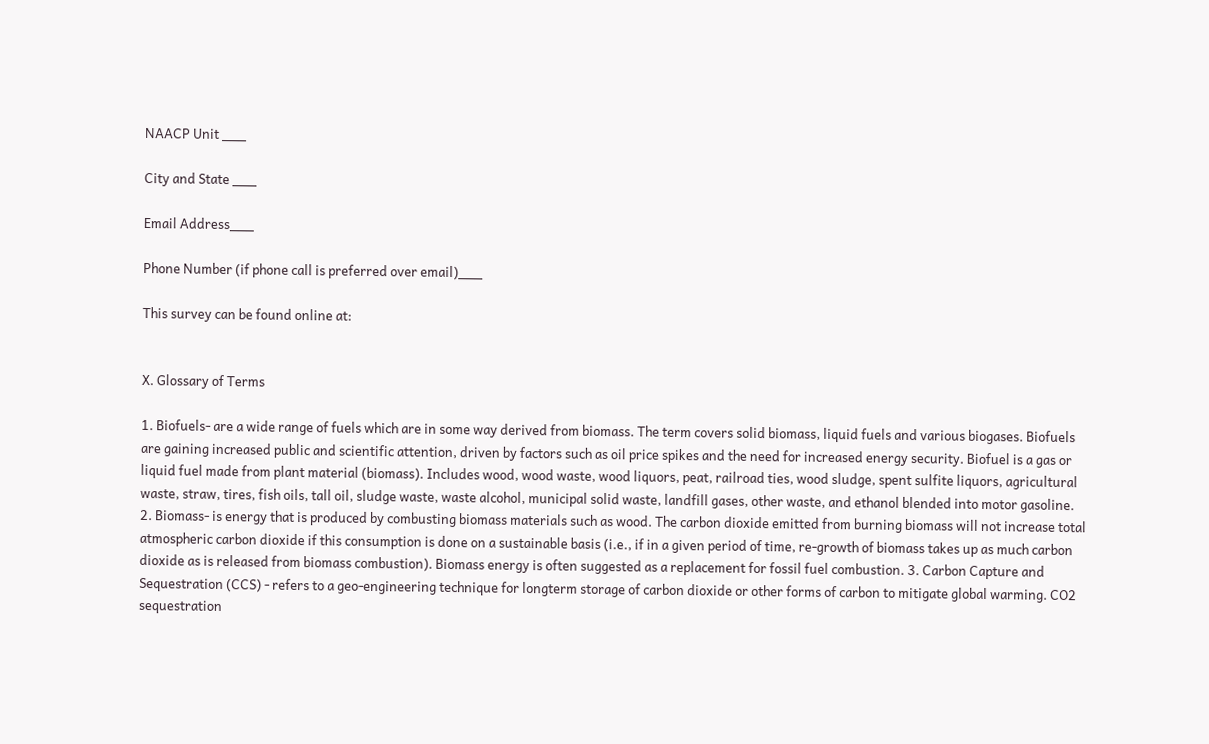NAACP Unit ___

City and State ___

Email Address___

Phone Number (if phone call is preferred over email)___

This survey can be found online at:


X. Glossary of Terms

1. Biofuels- are a wide range of fuels which are in some way derived from biomass. The term covers solid biomass, liquid fuels and various biogases. Biofuels are gaining increased public and scientific attention, driven by factors such as oil price spikes and the need for increased energy security. Biofuel is a gas or liquid fuel made from plant material (biomass). Includes wood, wood waste, wood liquors, peat, railroad ties, wood sludge, spent sulfite liquors, agricultural waste, straw, tires, fish oils, tall oil, sludge waste, waste alcohol, municipal solid waste, landfill gases, other waste, and ethanol blended into motor gasoline. 2. Biomass- is energy that is produced by combusting biomass materials such as wood. The carbon dioxide emitted from burning biomass will not increase total atmospheric carbon dioxide if this consumption is done on a sustainable basis (i.e., if in a given period of time, re-growth of biomass takes up as much carbon dioxide as is released from biomass combustion). Biomass energy is often suggested as a replacement for fossil fuel combustion. 3. Carbon Capture and Sequestration (CCS) - refers to a geo-engineering technique for longterm storage of carbon dioxide or other forms of carbon to mitigate global warming. CO2 sequestration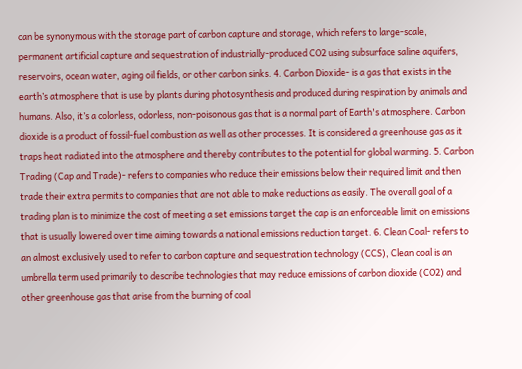can be synonymous with the storage part of carbon capture and storage, which refers to large-scale, permanent artificial capture and sequestration of industrially-produced CO2 using subsurface saline aquifers, reservoirs, ocean water, aging oil fields, or other carbon sinks. 4. Carbon Dioxide- is a gas that exists in the earth’s atmosphere that is use by plants during photosynthesis and produced during respiration by animals and humans. Also, it’s a colorless, odorless, non-poisonous gas that is a normal part of Earth's atmosphere. Carbon dioxide is a product of fossil-fuel combustion as well as other processes. It is considered a greenhouse gas as it traps heat radiated into the atmosphere and thereby contributes to the potential for global warming. 5. Carbon Trading (Cap and Trade)- refers to companies who reduce their emissions below their required limit and then trade their extra permits to companies that are not able to make reductions as easily. The overall goal of a trading plan is to minimize the cost of meeting a set emissions target the cap is an enforceable limit on emissions that is usually lowered over time aiming towards a national emissions reduction target. 6. Clean Coal- refers to an almost exclusively used to refer to carbon capture and sequestration technology (CCS), Clean coal is an umbrella term used primarily to describe technologies that may reduce emissions of carbon dioxide (CO2) and other greenhouse gas that arise from the burning of coal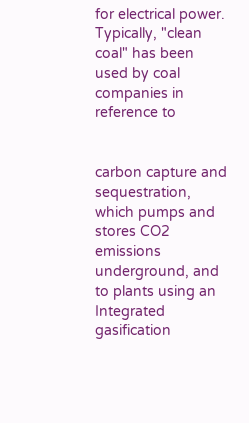for electrical power. Typically, "clean coal" has been used by coal companies in reference to


carbon capture and sequestration, which pumps and stores CO2 emissions underground, and to plants using an Integrated gasification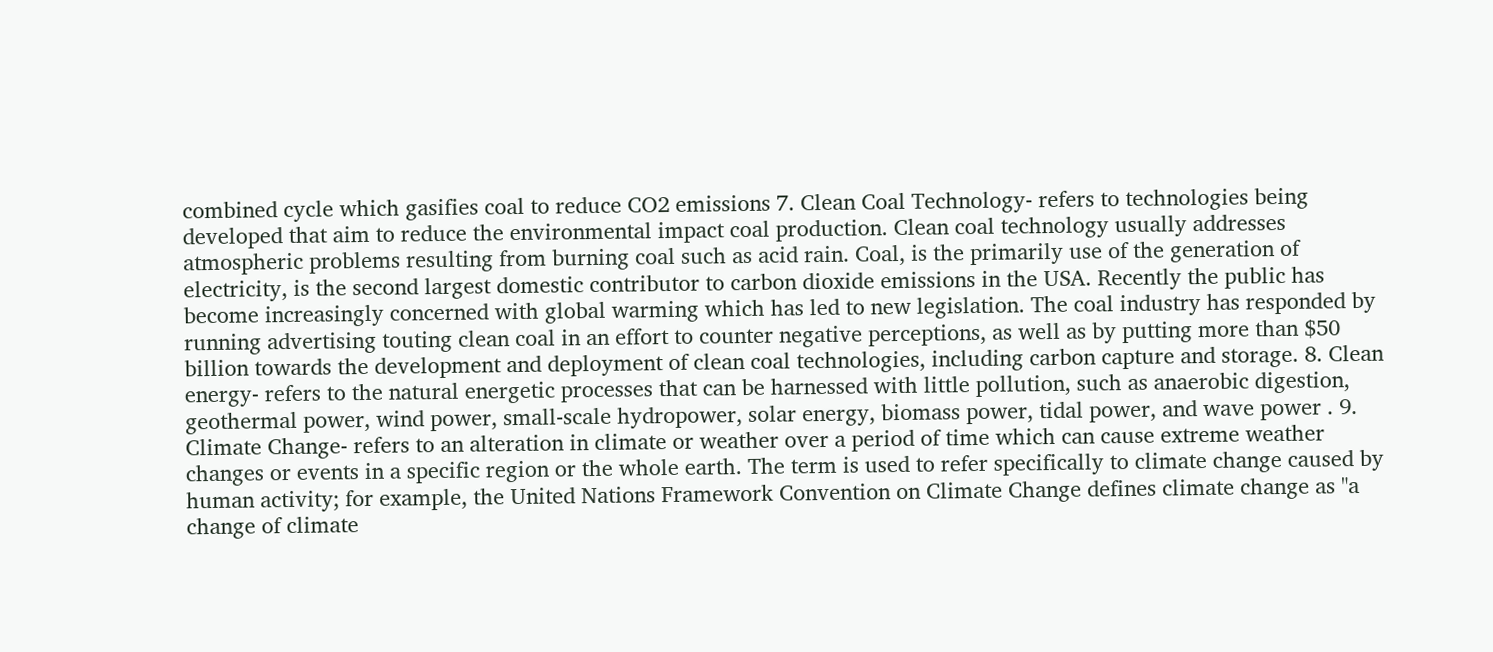combined cycle which gasifies coal to reduce CO2 emissions 7. Clean Coal Technology- refers to technologies being developed that aim to reduce the environmental impact coal production. Clean coal technology usually addresses atmospheric problems resulting from burning coal such as acid rain. Coal, is the primarily use of the generation of electricity, is the second largest domestic contributor to carbon dioxide emissions in the USA. Recently the public has become increasingly concerned with global warming which has led to new legislation. The coal industry has responded by running advertising touting clean coal in an effort to counter negative perceptions, as well as by putting more than $50 billion towards the development and deployment of clean coal technologies, including carbon capture and storage. 8. Clean energy- refers to the natural energetic processes that can be harnessed with little pollution, such as anaerobic digestion, geothermal power, wind power, small-scale hydropower, solar energy, biomass power, tidal power, and wave power . 9. Climate Change- refers to an alteration in climate or weather over a period of time which can cause extreme weather changes or events in a specific region or the whole earth. The term is used to refer specifically to climate change caused by human activity; for example, the United Nations Framework Convention on Climate Change defines climate change as "a change of climate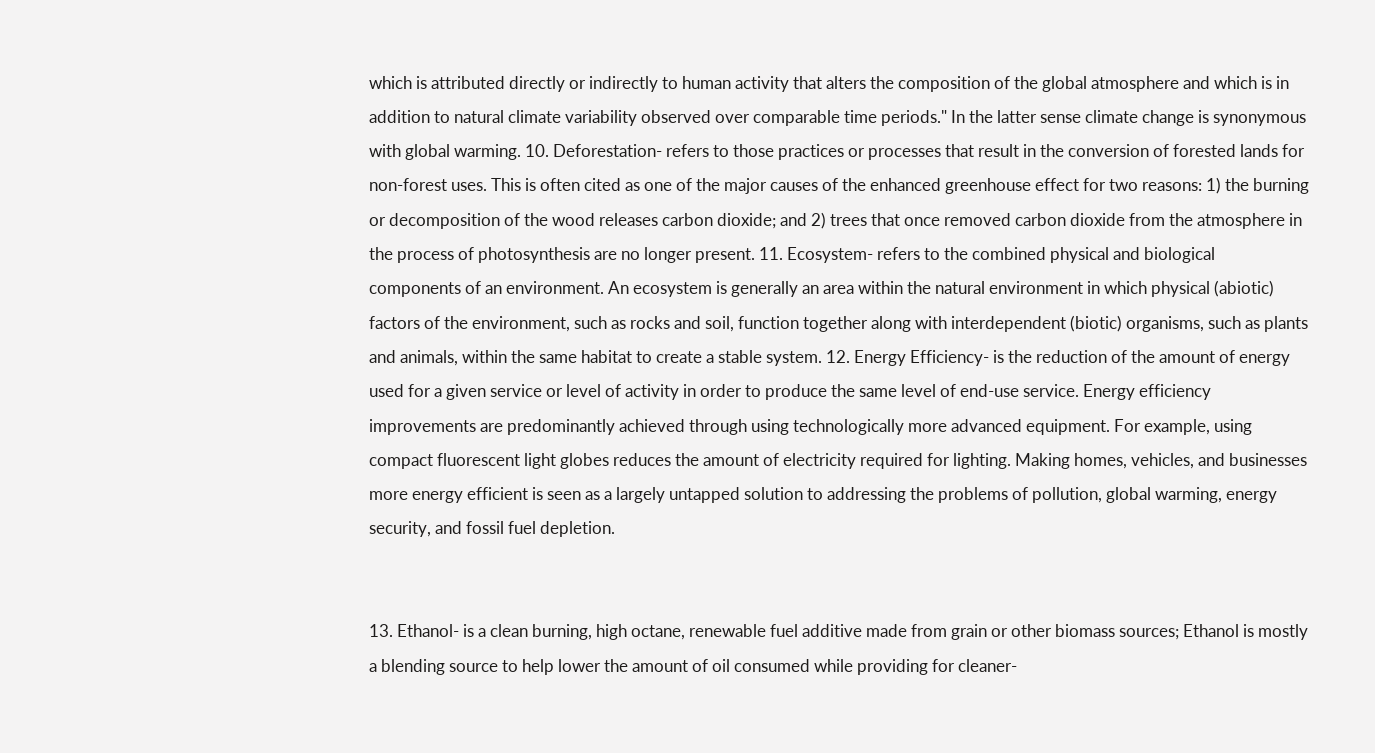which is attributed directly or indirectly to human activity that alters the composition of the global atmosphere and which is in addition to natural climate variability observed over comparable time periods." In the latter sense climate change is synonymous with global warming. 10. Deforestation- refers to those practices or processes that result in the conversion of forested lands for non-forest uses. This is often cited as one of the major causes of the enhanced greenhouse effect for two reasons: 1) the burning or decomposition of the wood releases carbon dioxide; and 2) trees that once removed carbon dioxide from the atmosphere in the process of photosynthesis are no longer present. 11. Ecosystem- refers to the combined physical and biological components of an environment. An ecosystem is generally an area within the natural environment in which physical (abiotic) factors of the environment, such as rocks and soil, function together along with interdependent (biotic) organisms, such as plants and animals, within the same habitat to create a stable system. 12. Energy Efficiency- is the reduction of the amount of energy used for a given service or level of activity in order to produce the same level of end-use service. Energy efficiency improvements are predominantly achieved through using technologically more advanced equipment. For example, using compact fluorescent light globes reduces the amount of electricity required for lighting. Making homes, vehicles, and businesses more energy efficient is seen as a largely untapped solution to addressing the problems of pollution, global warming, energy security, and fossil fuel depletion.


13. Ethanol- is a clean burning, high octane, renewable fuel additive made from grain or other biomass sources; Ethanol is mostly a blending source to help lower the amount of oil consumed while providing for cleaner-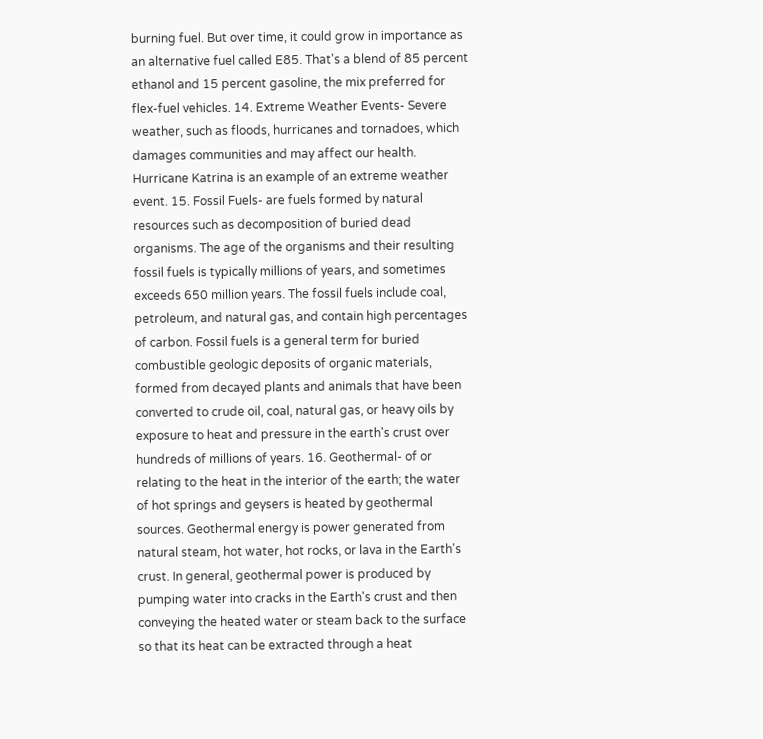burning fuel. But over time, it could grow in importance as an alternative fuel called E85. That's a blend of 85 percent ethanol and 15 percent gasoline, the mix preferred for flex-fuel vehicles. 14. Extreme Weather Events- Severe weather, such as floods, hurricanes and tornadoes, which damages communities and may affect our health. Hurricane Katrina is an example of an extreme weather event. 15. Fossil Fuels- are fuels formed by natural resources such as decomposition of buried dead organisms. The age of the organisms and their resulting fossil fuels is typically millions of years, and sometimes exceeds 650 million years. The fossil fuels include coal, petroleum, and natural gas, and contain high percentages of carbon. Fossil fuels is a general term for buried combustible geologic deposits of organic materials, formed from decayed plants and animals that have been converted to crude oil, coal, natural gas, or heavy oils by exposure to heat and pressure in the earth's crust over hundreds of millions of years. 16. Geothermal- of or relating to the heat in the interior of the earth; the water of hot springs and geysers is heated by geothermal sources. Geothermal energy is power generated from natural steam, hot water, hot rocks, or lava in the Earth's crust. In general, geothermal power is produced by pumping water into cracks in the Earth's crust and then conveying the heated water or steam back to the surface so that its heat can be extracted through a heat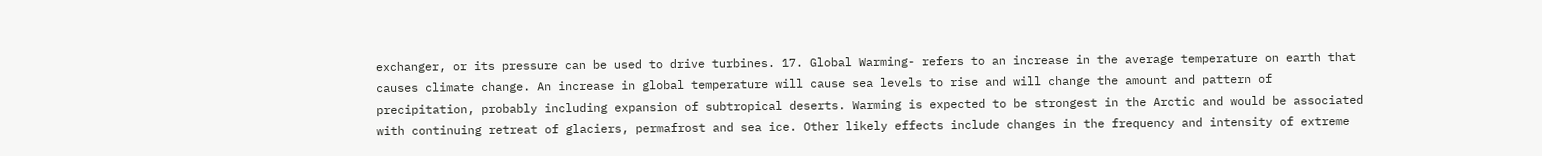exchanger, or its pressure can be used to drive turbines. 17. Global Warming- refers to an increase in the average temperature on earth that causes climate change. An increase in global temperature will cause sea levels to rise and will change the amount and pattern of precipitation, probably including expansion of subtropical deserts. Warming is expected to be strongest in the Arctic and would be associated with continuing retreat of glaciers, permafrost and sea ice. Other likely effects include changes in the frequency and intensity of extreme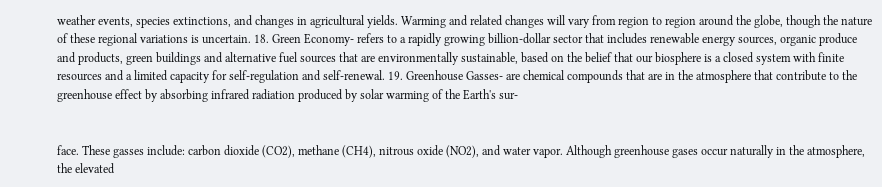weather events, species extinctions, and changes in agricultural yields. Warming and related changes will vary from region to region around the globe, though the nature of these regional variations is uncertain. 18. Green Economy- refers to a rapidly growing billion-dollar sector that includes renewable energy sources, organic produce and products, green buildings and alternative fuel sources that are environmentally sustainable, based on the belief that our biosphere is a closed system with finite resources and a limited capacity for self-regulation and self-renewal. 19. Greenhouse Gasses- are chemical compounds that are in the atmosphere that contribute to the greenhouse effect by absorbing infrared radiation produced by solar warming of the Earth's sur-


face. These gasses include: carbon dioxide (CO2), methane (CH4), nitrous oxide (NO2), and water vapor. Although greenhouse gases occur naturally in the atmosphere, the elevated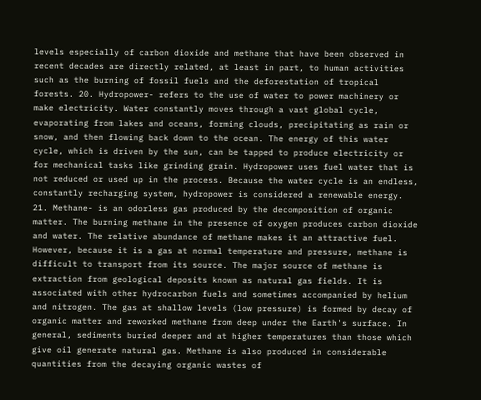levels especially of carbon dioxide and methane that have been observed in recent decades are directly related, at least in part, to human activities such as the burning of fossil fuels and the deforestation of tropical forests. 20. Hydropower- refers to the use of water to power machinery or make electricity. Water constantly moves through a vast global cycle, evaporating from lakes and oceans, forming clouds, precipitating as rain or snow, and then flowing back down to the ocean. The energy of this water cycle, which is driven by the sun, can be tapped to produce electricity or for mechanical tasks like grinding grain. Hydropower uses fuel water that is not reduced or used up in the process. Because the water cycle is an endless, constantly recharging system, hydropower is considered a renewable energy. 21. Methane- is an odorless gas produced by the decomposition of organic matter. The burning methane in the presence of oxygen produces carbon dioxide and water. The relative abundance of methane makes it an attractive fuel. However, because it is a gas at normal temperature and pressure, methane is difficult to transport from its source. The major source of methane is extraction from geological deposits known as natural gas fields. It is associated with other hydrocarbon fuels and sometimes accompanied by helium and nitrogen. The gas at shallow levels (low pressure) is formed by decay of organic matter and reworked methane from deep under the Earth's surface. In general, sediments buried deeper and at higher temperatures than those which give oil generate natural gas. Methane is also produced in considerable quantities from the decaying organic wastes of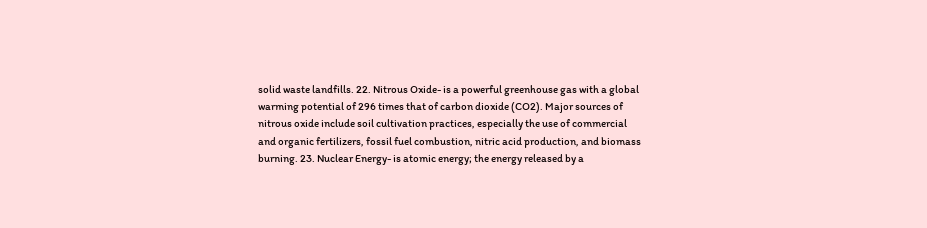solid waste landfills. 22. Nitrous Oxide- is a powerful greenhouse gas with a global warming potential of 296 times that of carbon dioxide (CO2). Major sources of nitrous oxide include soil cultivation practices, especially the use of commercial and organic fertilizers, fossil fuel combustion, nitric acid production, and biomass burning. 23. Nuclear Energy- is atomic energy; the energy released by a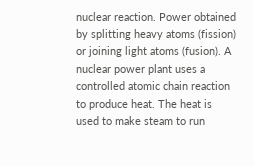nuclear reaction. Power obtained by splitting heavy atoms (fission) or joining light atoms (fusion). A nuclear power plant uses a controlled atomic chain reaction to produce heat. The heat is used to make steam to run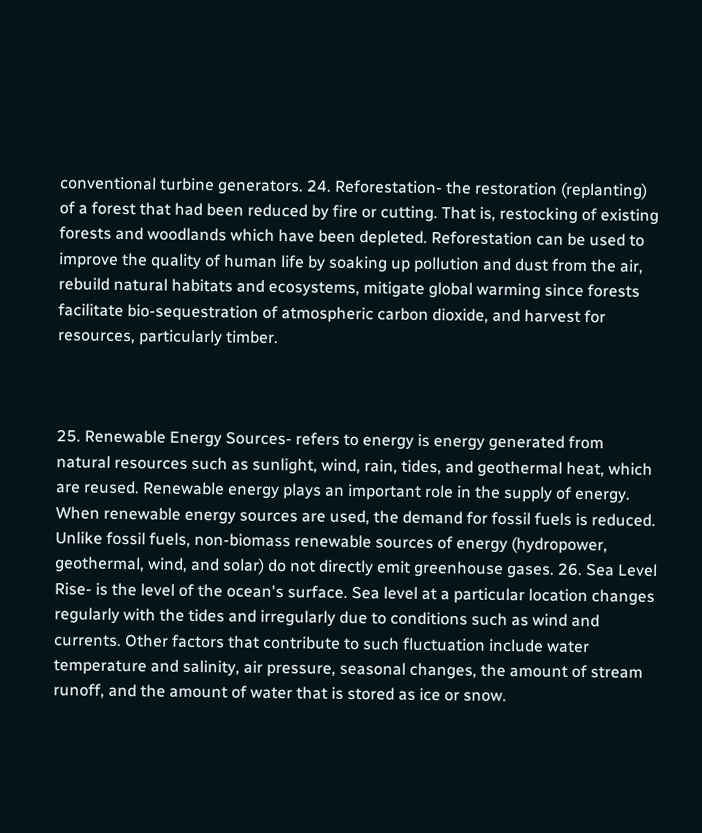conventional turbine generators. 24. Reforestation- the restoration (replanting) of a forest that had been reduced by fire or cutting. That is, restocking of existing forests and woodlands which have been depleted. Reforestation can be used to improve the quality of human life by soaking up pollution and dust from the air, rebuild natural habitats and ecosystems, mitigate global warming since forests facilitate bio-sequestration of atmospheric carbon dioxide, and harvest for resources, particularly timber.



25. Renewable Energy Sources- refers to energy is energy generated from natural resources such as sunlight, wind, rain, tides, and geothermal heat, which are reused. Renewable energy plays an important role in the supply of energy. When renewable energy sources are used, the demand for fossil fuels is reduced. Unlike fossil fuels, non-biomass renewable sources of energy (hydropower, geothermal, wind, and solar) do not directly emit greenhouse gases. 26. Sea Level Rise- is the level of the ocean's surface. Sea level at a particular location changes regularly with the tides and irregularly due to conditions such as wind and currents. Other factors that contribute to such fluctuation include water temperature and salinity, air pressure, seasonal changes, the amount of stream runoff, and the amount of water that is stored as ice or snow.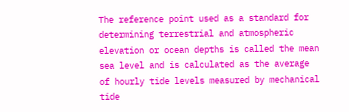The reference point used as a standard for determining terrestrial and atmospheric elevation or ocean depths is called the mean sea level and is calculated as the average of hourly tide levels measured by mechanical tide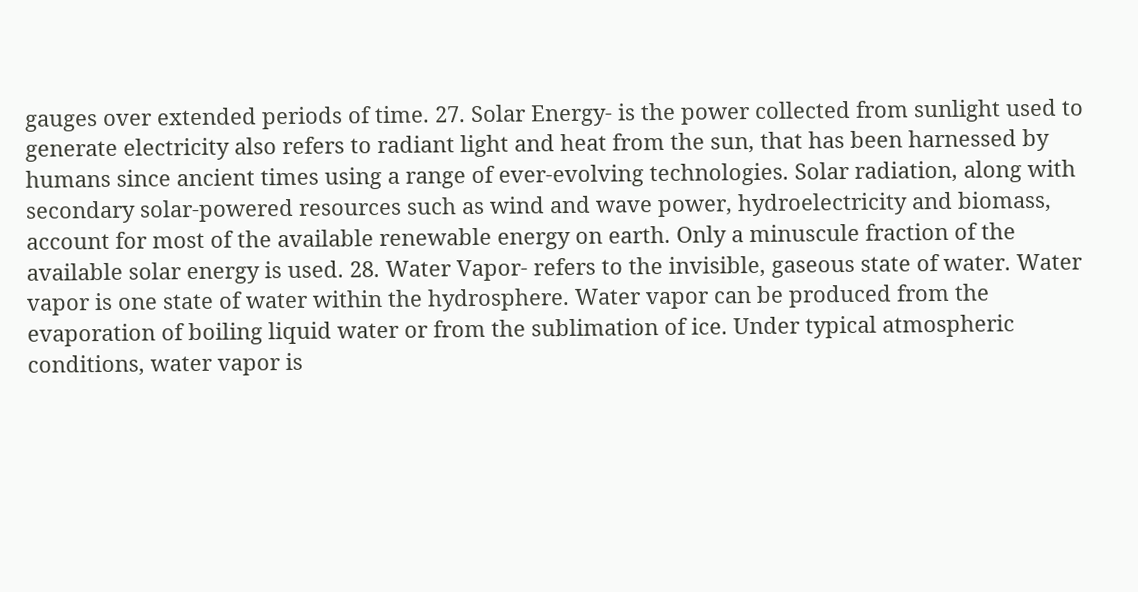gauges over extended periods of time. 27. Solar Energy- is the power collected from sunlight used to generate electricity also refers to radiant light and heat from the sun, that has been harnessed by humans since ancient times using a range of ever-evolving technologies. Solar radiation, along with secondary solar-powered resources such as wind and wave power, hydroelectricity and biomass, account for most of the available renewable energy on earth. Only a minuscule fraction of the available solar energy is used. 28. Water Vapor- refers to the invisible, gaseous state of water. Water vapor is one state of water within the hydrosphere. Water vapor can be produced from the evaporation of boiling liquid water or from the sublimation of ice. Under typical atmospheric conditions, water vapor is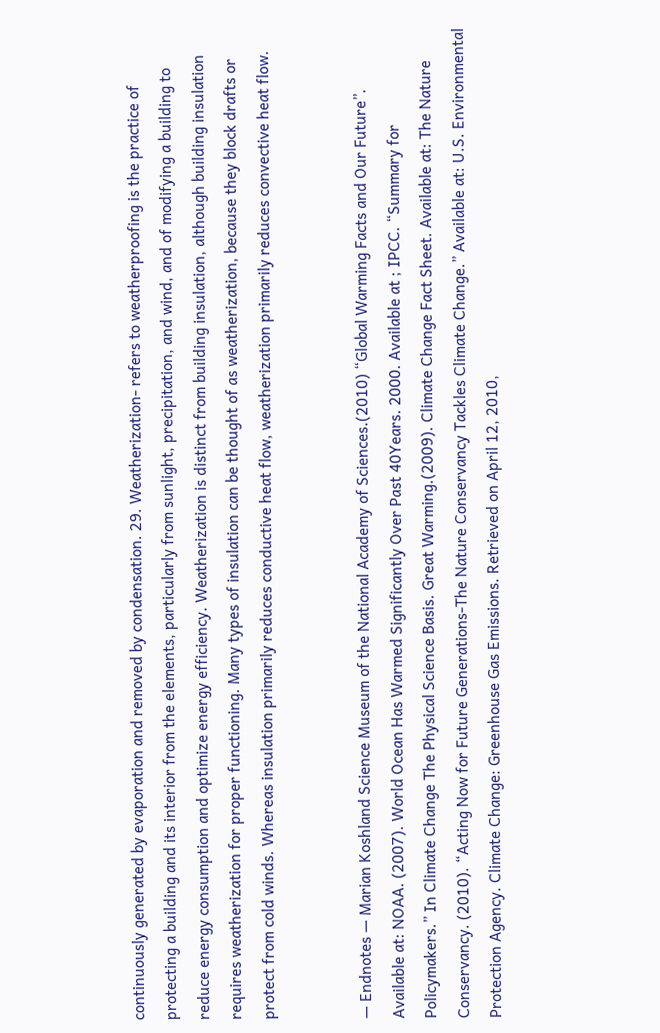continuously generated by evaporation and removed by condensation. 29. Weatherization- refers to weatherproofing is the practice of protecting a building and its interior from the elements, particularly from sunlight, precipitation, and wind, and of modifying a building to reduce energy consumption and optimize energy efficiency. Weatherization is distinct from building insulation, although building insulation requires weatherization for proper functioning. Many types of insulation can be thought of as weatherization, because they block drafts or protect from cold winds. Whereas insulation primarily reduces conductive heat flow, weatherization primarily reduces convective heat flow.


— Endnotes — Marian Koshland Science Museum of the National Academy of Sciences.(2010) “Global Warming Facts and Our Future”. Available at: NOAA. (2007). World Ocean Has Warmed Significantly Over Past 40Years. 2000. Available at ; IPCC. “Summary for Policymakers.” In Climate Change The Physical Science Basis. Great Warming.(2009). Climate Change Fact Sheet. Available at: The Nature Conservancy. (2010). “Acting Now for Future Generations-The Nature Conservancy Tackles Climate Change.” Available at: U.S. Environmental Protection Agency. Climate Change: Greenhouse Gas Emissions. Retrieved on April 12, 2010,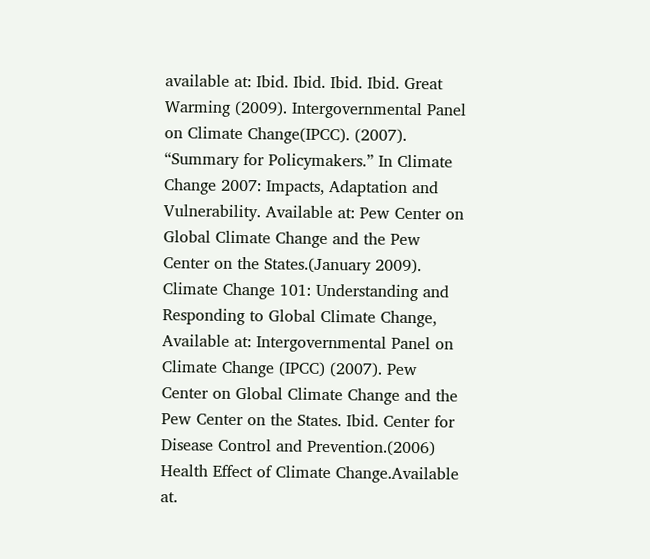available at: Ibid. Ibid. Ibid. Ibid. Great Warming (2009). Intergovernmental Panel on Climate Change(IPCC). (2007). “Summary for Policymakers.” In Climate Change 2007: Impacts, Adaptation and Vulnerability. Available at: Pew Center on Global Climate Change and the Pew Center on the States.(January 2009). Climate Change 101: Understanding and Responding to Global Climate Change, Available at: Intergovernmental Panel on Climate Change (IPCC) (2007). Pew Center on Global Climate Change and the Pew Center on the States. Ibid. Center for Disease Control and Prevention.(2006) Health Effect of Climate Change.Available at.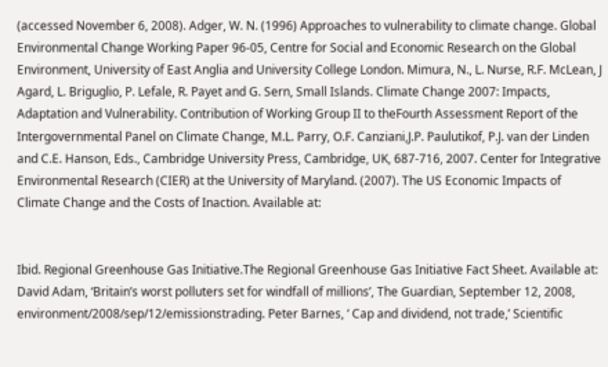(accessed November 6, 2008). Adger, W. N. (1996) Approaches to vulnerability to climate change. Global Environmental Change Working Paper 96-05, Centre for Social and Economic Research on the Global Environment, University of East Anglia and University College London. Mimura, N., L. Nurse, R.F. McLean, J Agard, L. Briguglio, P. Lefale, R. Payet and G. Sern, Small Islands. Climate Change 2007: Impacts, Adaptation and Vulnerability. Contribution of Working Group II to theFourth Assessment Report of the Intergovernmental Panel on Climate Change, M.L. Parry, O.F. Canziani,J.P. Paulutikof, P.J. van der Linden and C.E. Hanson, Eds., Cambridge University Press, Cambridge, UK, 687-716, 2007. Center for Integrative Environmental Research (CIER) at the University of Maryland. (2007). The US Economic Impacts of Climate Change and the Costs of Inaction. Available at:


Ibid. Regional Greenhouse Gas Initiative.The Regional Greenhouse Gas Initiative Fact Sheet. Available at: David Adam, ‘Britain’s worst polluters set for windfall of millions’, The Guardian, September 12, 2008, environment/2008/sep/12/emissionstrading. Peter Barnes, ‘ Cap and dividend, not trade,’ Scientific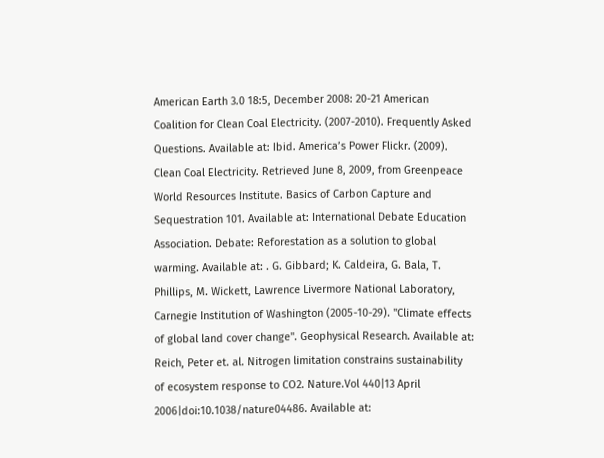American Earth 3.0 18:5, December 2008: 20-21 American Coalition for Clean Coal Electricity. (2007-2010). Frequently Asked Questions. Available at: Ibid. America’s Power Flickr. (2009). Clean Coal Electricity. Retrieved June 8, 2009, from Greenpeace World Resources Institute. Basics of Carbon Capture and Sequestration 101. Available at: International Debate Education Association. Debate: Reforestation as a solution to global warming. Available at: . G. Gibbard; K. Caldeira, G. Bala, T. Phillips, M. Wickett, Lawrence Livermore National Laboratory, Carnegie Institution of Washington (2005-10-29). "Climate effects of global land cover change". Geophysical Research. Available at: Reich, Peter et. al. Nitrogen limitation constrains sustainability of ecosystem response to CO2. Nature.Vol 440|13 April 2006|doi:10.1038/nature04486. Available at: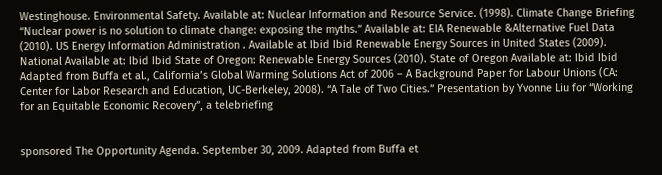Westinghouse. Environmental Safety. Available at: Nuclear Information and Resource Service. (1998). Climate Change Briefing “Nuclear power is no solution to climate change: exposing the myths.” Available at: EIA Renewable &Alternative Fuel Data (2010). US Energy Information Administration . Available at Ibid Ibid Renewable Energy Sources in United States (2009). National Available at: Ibid Ibid State of Oregon: Renewable Energy Sources (2010). State of Oregon Available at: Ibid Ibid Adapted from Buffa et al., California’s Global Warming Solutions Act of 2006 – A Background Paper for Labour Unions (CA: Center for Labor Research and Education, UC-Berkeley, 2008). “A Tale of Two Cities.” Presentation by Yvonne Liu for “Working for an Equitable Economic Recovery”, a telebriefing


sponsored The Opportunity Agenda. September 30, 2009. Adapted from Buffa et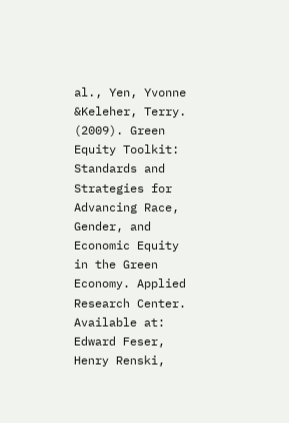al., Yen, Yvonne &Keleher, Terry. (2009). Green Equity Toolkit: Standards and Strategies for Advancing Race, Gender, and Economic Equity in the Green Economy. Applied Research Center. Available at: Edward Feser, Henry Renski,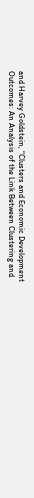and Harvey Goldstein, “Clusters and Economic Development Outcomes: An Analysis of the Link Between Clustering and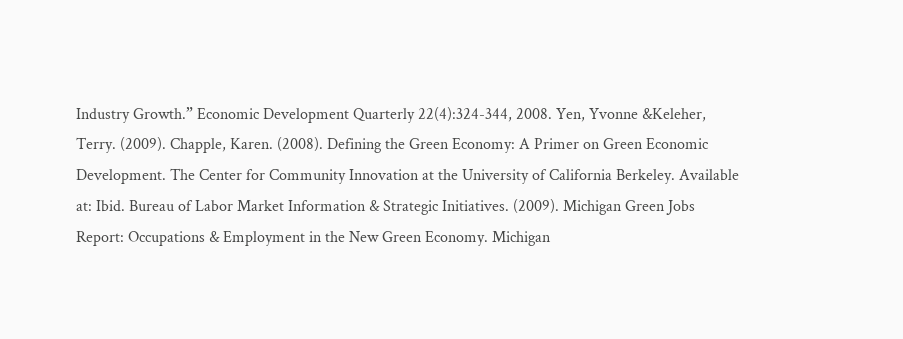Industry Growth.” Economic Development Quarterly 22(4):324-344, 2008. Yen, Yvonne &Keleher, Terry. (2009). Chapple, Karen. (2008). Defining the Green Economy: A Primer on Green Economic Development. The Center for Community Innovation at the University of California Berkeley. Available at: Ibid. Bureau of Labor Market Information & Strategic Initiatives. (2009). Michigan Green Jobs Report: Occupations & Employment in the New Green Economy. Michigan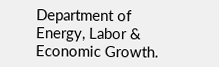Department of Energy, Labor & Economic Growth.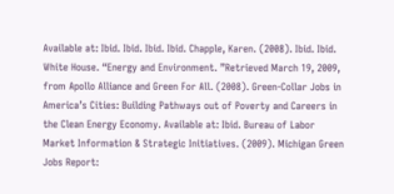Available at: Ibid. Ibid. Ibid. Ibid. Chapple, Karen. (2008). Ibid. Ibid. White House. “Energy and Environment. ”Retrieved March 19, 2009, from Apollo Alliance and Green For All. (2008). Green-Collar Jobs in America’s Cities: Building Pathways out of Poverty and Careers in the Clean Energy Economy. Available at: Ibid. Bureau of Labor Market Information & Strategic Initiatives. (2009). Michigan Green Jobs Report: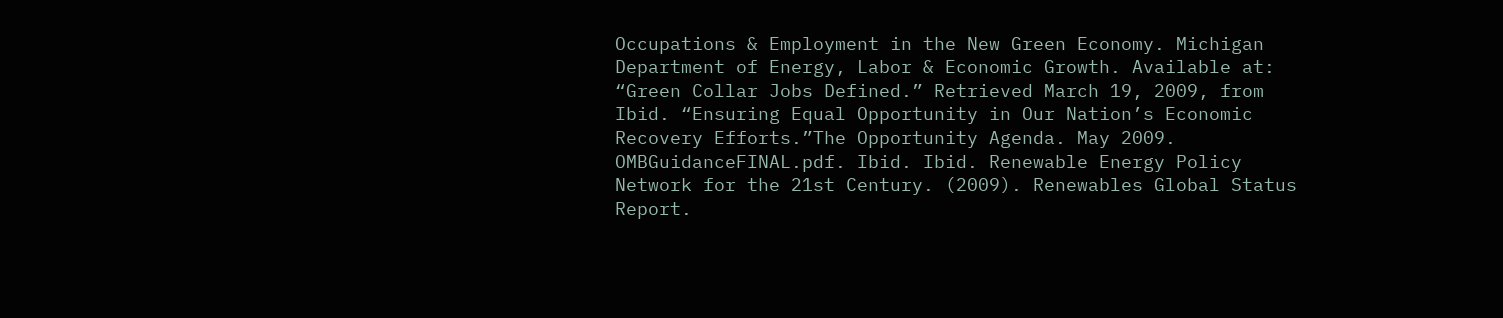Occupations & Employment in the New Green Economy. Michigan Department of Energy, Labor & Economic Growth. Available at: “Green Collar Jobs Defined.” Retrieved March 19, 2009, from Ibid. “Ensuring Equal Opportunity in Our Nation’s Economic Recovery Efforts.”The Opportunity Agenda. May 2009. OMBGuidanceFINAL.pdf. Ibid. Ibid. Renewable Energy Policy Network for the 21st Century. (2009). Renewables Global Status Report.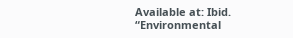Available at: Ibid. “Environmental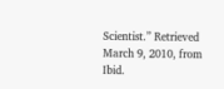Scientist.” Retrieved March 9, 2010, from Ibid.